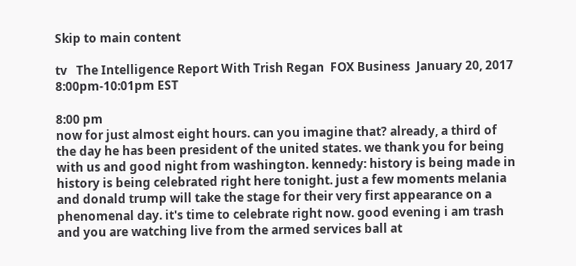Skip to main content

tv   The Intelligence Report With Trish Regan  FOX Business  January 20, 2017 8:00pm-10:01pm EST

8:00 pm
now for just almost eight hours. can you imagine that? already, a third of the day he has been president of the united states. we thank you for being with us and good night from washington. kennedy: history is being made in history is being celebrated right here tonight. just a few moments melania and donald trump will take the stage for their very first appearance on a phenomenal day. it's time to celebrate right now. good evening i am trash and you are watching live from the armed services ball at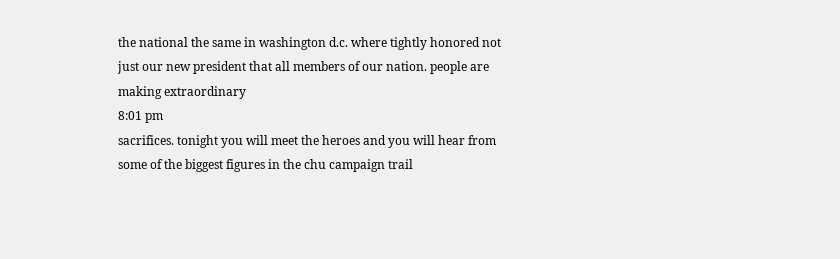the national the same in washington d.c. where tightly honored not just our new president that all members of our nation. people are making extraordinary
8:01 pm
sacrifices. tonight you will meet the heroes and you will hear from some of the biggest figures in the chu campaign trail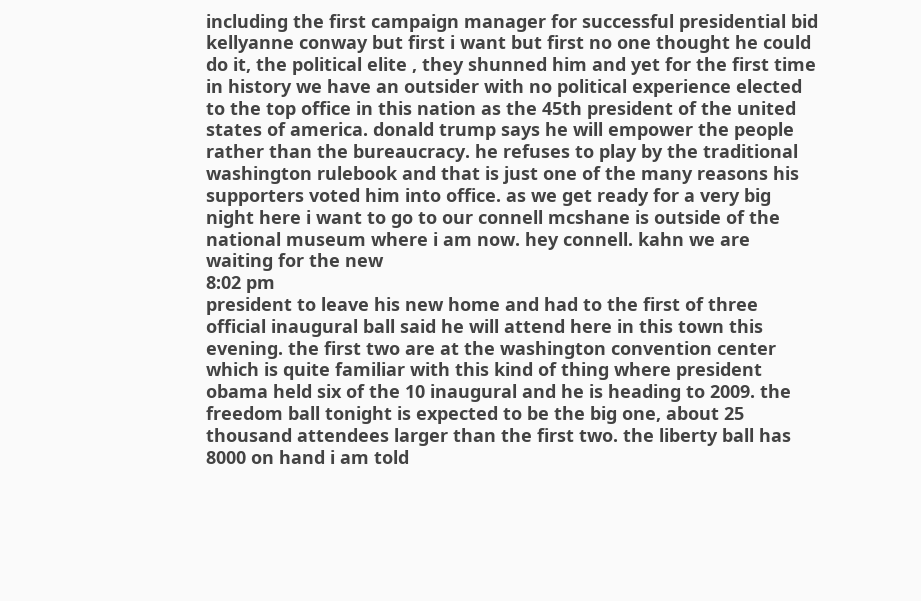including the first campaign manager for successful presidential bid kellyanne conway but first i want but first no one thought he could do it, the political elite , they shunned him and yet for the first time in history we have an outsider with no political experience elected to the top office in this nation as the 45th president of the united states of america. donald trump says he will empower the people rather than the bureaucracy. he refuses to play by the traditional washington rulebook and that is just one of the many reasons his supporters voted him into office. as we get ready for a very big night here i want to go to our connell mcshane is outside of the national museum where i am now. hey connell. kahn we are waiting for the new
8:02 pm
president to leave his new home and had to the first of three official inaugural ball said he will attend here in this town this evening. the first two are at the washington convention center which is quite familiar with this kind of thing where president obama held six of the 10 inaugural and he is heading to 2009. the freedom ball tonight is expected to be the big one, about 25 thousand attendees larger than the first two. the liberty ball has 8000 on hand i am told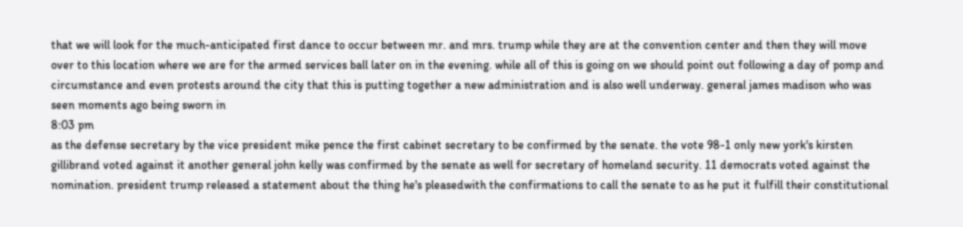that we will look for the much-anticipated first dance to occur between mr. and mrs. trump while they are at the convention center and then they will move over to this location where we are for the armed services ball later on in the evening. while all of this is going on we should point out following a day of pomp and circumstance and even protests around the city that this is putting together a new administration and is also well underway. general james madison who was seen moments ago being sworn in
8:03 pm
as the defense secretary by the vice president mike pence the first cabinet secretary to be confirmed by the senate. the vote 98-1 only new york's kirsten gillibrand voted against it another general john kelly was confirmed by the senate as well for secretary of homeland security. 11 democrats voted against the nomination. president trump released a statement about the thing he's pleasedwith the confirmations to call the senate to as he put it fulfill their constitutional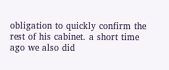obligation to quickly confirm the rest of his cabinet. a short time ago we also did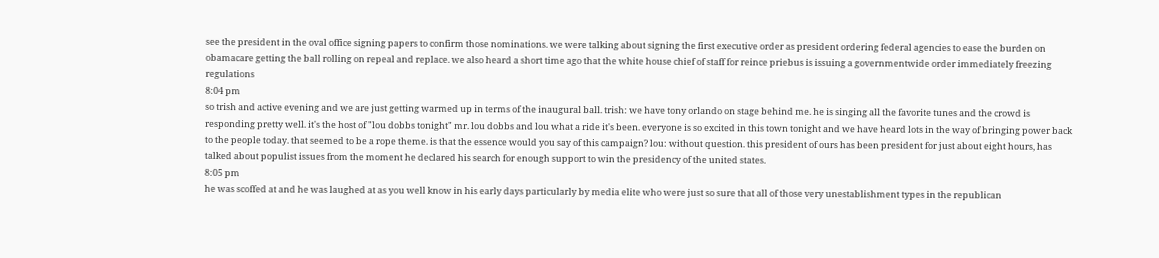see the president in the oval office signing papers to confirm those nominations. we were talking about signing the first executive order as president ordering federal agencies to ease the burden on obamacare getting the ball rolling on repeal and replace. we also heard a short time ago that the white house chief of staff for reince priebus is issuing a governmentwide order immediately freezing regulations
8:04 pm
so trish and active evening and we are just getting warmed up in terms of the inaugural ball. trish: we have tony orlando on stage behind me. he is singing all the favorite tunes and the crowd is responding pretty well. it's the host of "lou dobbs tonight" mr. lou dobbs and lou what a ride it's been. everyone is so excited in this town tonight and we have heard lots in the way of bringing power back to the people today. that seemed to be a rope theme. is that the essence would you say of this campaign? lou: without question. this president of ours has been president for just about eight hours, has talked about populist issues from the moment he declared his search for enough support to win the presidency of the united states.
8:05 pm
he was scoffed at and he was laughed at as you well know in his early days particularly by media elite who were just so sure that all of those very unestablishment types in the republican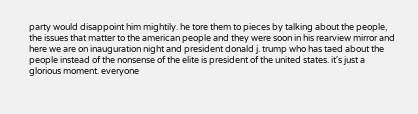party would disappoint him mightily. he tore them to pieces by talking about the people, the issues that matter to the american people and they were soon in his rearview mirror and here we are on inauguration night and president donald j. trump who has taed about the people instead of the nonsense of the elite is president of the united states. it's just a glorious moment. everyone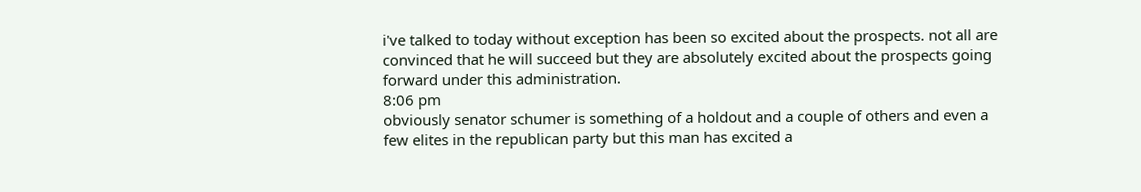i've talked to today without exception has been so excited about the prospects. not all are convinced that he will succeed but they are absolutely excited about the prospects going forward under this administration.
8:06 pm
obviously senator schumer is something of a holdout and a couple of others and even a few elites in the republican party but this man has excited a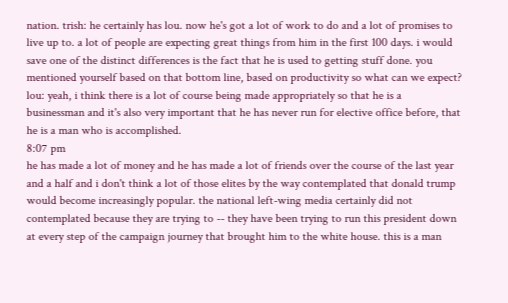nation. trish: he certainly has lou. now he's got a lot of work to do and a lot of promises to live up to. a lot of people are expecting great things from him in the first 100 days. i would save one of the distinct differences is the fact that he is used to getting stuff done. you mentioned yourself based on that bottom line, based on productivity so what can we expect? lou: yeah, i think there is a lot of course being made appropriately so that he is a businessman and it's also very important that he has never run for elective office before, that he is a man who is accomplished.
8:07 pm
he has made a lot of money and he has made a lot of friends over the course of the last year and a half and i don't think a lot of those elites by the way contemplated that donald trump would become increasingly popular. the national left-wing media certainly did not contemplated because they are trying to -- they have been trying to run this president down at every step of the campaign journey that brought him to the white house. this is a man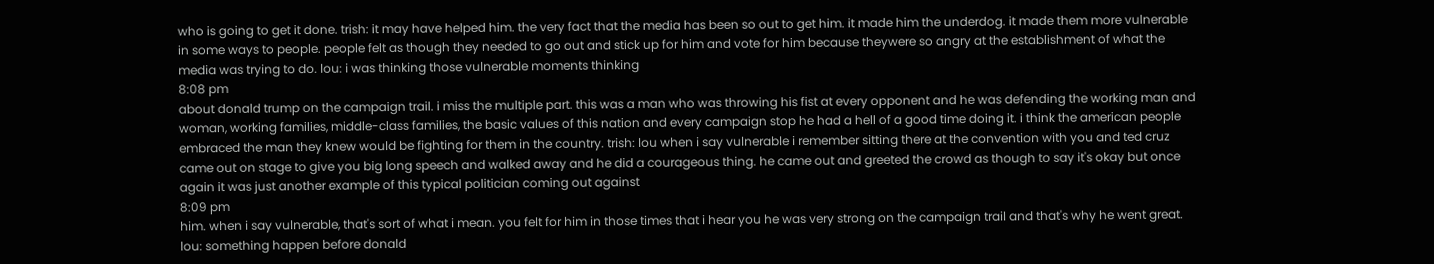who is going to get it done. trish: it may have helped him. the very fact that the media has been so out to get him. it made him the underdog. it made them more vulnerable in some ways to people. people felt as though they needed to go out and stick up for him and vote for him because theywere so angry at the establishment of what the media was trying to do. lou: i was thinking those vulnerable moments thinking
8:08 pm
about donald trump on the campaign trail. i miss the multiple part. this was a man who was throwing his fist at every opponent and he was defending the working man and woman, working families, middle-class families, the basic values of this nation and every campaign stop he had a hell of a good time doing it. i think the american people embraced the man they knew would be fighting for them in the country. trish: lou when i say vulnerable i remember sitting there at the convention with you and ted cruz came out on stage to give you big long speech and walked away and he did a courageous thing. he came out and greeted the crowd as though to say it's okay but once again it was just another example of this typical politician coming out against
8:09 pm
him. when i say vulnerable, that's sort of what i mean. you felt for him in those times that i hear you he was very strong on the campaign trail and that's why he went great. lou: something happen before donald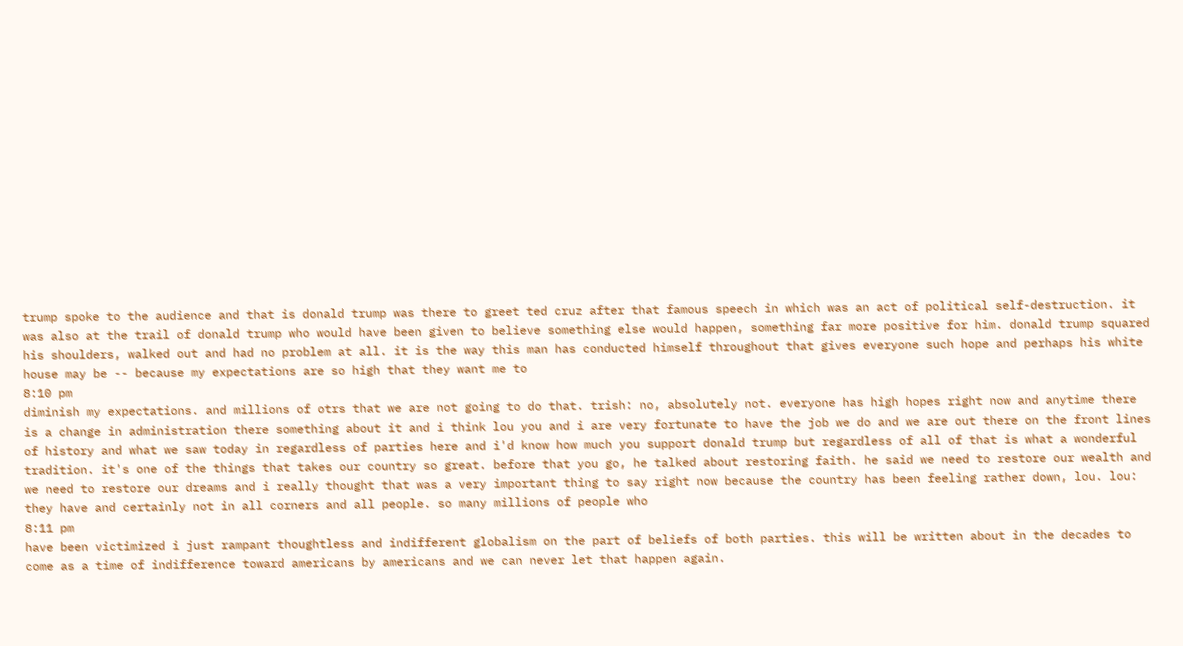trump spoke to the audience and that is donald trump was there to greet ted cruz after that famous speech in which was an act of political self-destruction. it was also at the trail of donald trump who would have been given to believe something else would happen, something far more positive for him. donald trump squared his shoulders, walked out and had no problem at all. it is the way this man has conducted himself throughout that gives everyone such hope and perhaps his white house may be -- because my expectations are so high that they want me to
8:10 pm
diminish my expectations. and millions of otrs that we are not going to do that. trish: no, absolutely not. everyone has high hopes right now and anytime there is a change in administration there something about it and i think lou you and i are very fortunate to have the job we do and we are out there on the front lines of history and what we saw today in regardless of parties here and i'd know how much you support donald trump but regardless of all of that is what a wonderful tradition. it's one of the things that takes our country so great. before that you go, he talked about restoring faith. he said we need to restore our wealth and we need to restore our dreams and i really thought that was a very important thing to say right now because the country has been feeling rather down, lou. lou: they have and certainly not in all corners and all people. so many millions of people who
8:11 pm
have been victimized i just rampant thoughtless and indifferent globalism on the part of beliefs of both parties. this will be written about in the decades to come as a time of indifference toward americans by americans and we can never let that happen again.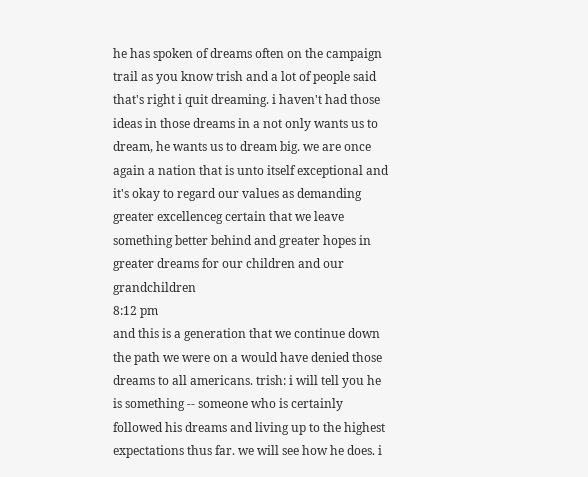he has spoken of dreams often on the campaign trail as you know trish and a lot of people said that's right i quit dreaming. i haven't had those ideas in those dreams in a not only wants us to dream, he wants us to dream big. we are once again a nation that is unto itself exceptional and it's okay to regard our values as demanding greater excellenceg certain that we leave something better behind and greater hopes in greater dreams for our children and our grandchildren
8:12 pm
and this is a generation that we continue down the path we were on a would have denied those dreams to all americans. trish: i will tell you he is something -- someone who is certainly followed his dreams and living up to the highest expectations thus far. we will see how he does. i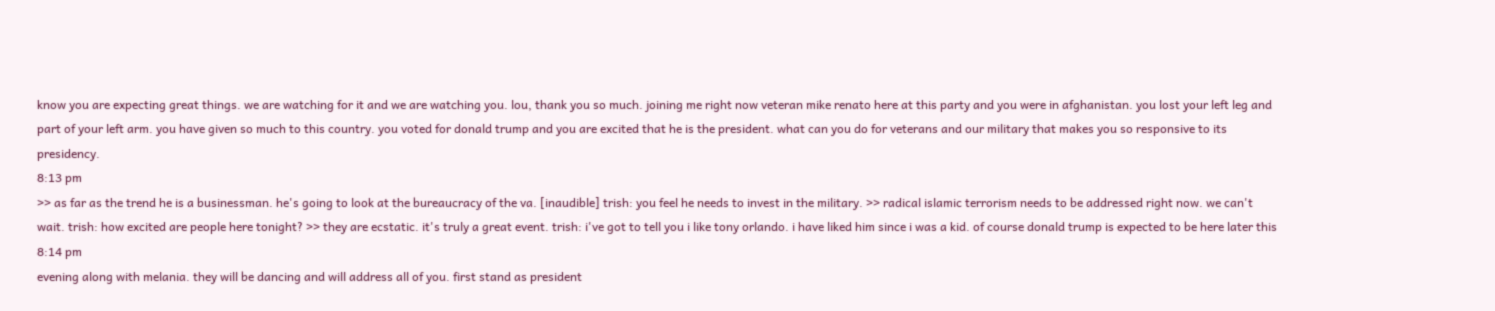know you are expecting great things. we are watching for it and we are watching you. lou, thank you so much. joining me right now veteran mike renato here at this party and you were in afghanistan. you lost your left leg and part of your left arm. you have given so much to this country. you voted for donald trump and you are excited that he is the president. what can you do for veterans and our military that makes you so responsive to its presidency.
8:13 pm
>> as far as the trend he is a businessman. he's going to look at the bureaucracy of the va. [inaudible] trish: you feel he needs to invest in the military. >> radical islamic terrorism needs to be addressed right now. we can't wait. trish: how excited are people here tonight? >> they are ecstatic. it's truly a great event. trish: i've got to tell you i like tony orlando. i have liked him since i was a kid. of course donald trump is expected to be here later this
8:14 pm
evening along with melania. they will be dancing and will address all of you. first stand as president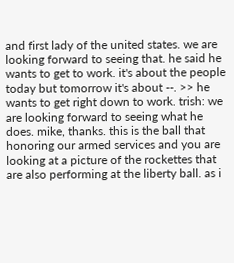and first lady of the united states. we are looking forward to seeing that. he said he wants to get to work. it's about the people today but tomorrow it's about --. >> he wants to get right down to work. trish: we are looking forward to seeing what he does. mike, thanks. this is the ball that honoring our armed services and you are looking at a picture of the rockettes that are also performing at the liberty ball. as i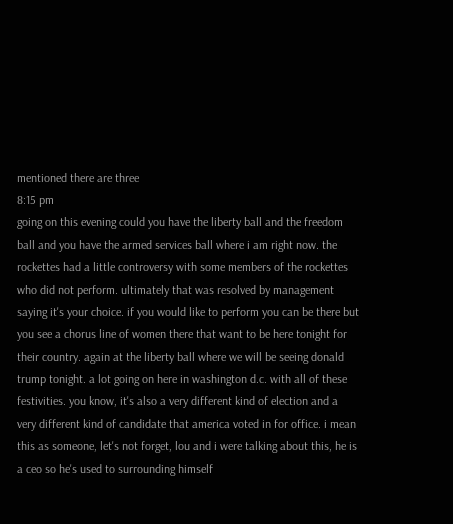mentioned there are three
8:15 pm
going on this evening could you have the liberty ball and the freedom ball and you have the armed services ball where i am right now. the rockettes had a little controversy with some members of the rockettes who did not perform. ultimately that was resolved by management saying it's your choice. if you would like to perform you can be there but you see a chorus line of women there that want to be here tonight for their country. again at the liberty ball where we will be seeing donald trump tonight. a lot going on here in washington d.c. with all of these festivities. you know, it's also a very different kind of election and a very different kind of candidate that america voted in for office. i mean this as someone, let's not forget, lou and i were talking about this, he is a ceo so he's used to surrounding himself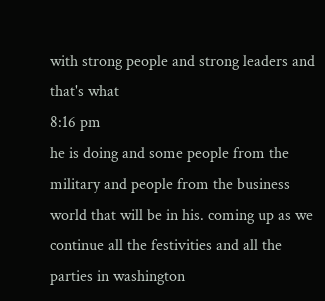with strong people and strong leaders and that's what
8:16 pm
he is doing and some people from the military and people from the business world that will be in his. coming up as we continue all the festivities and all the parties in washington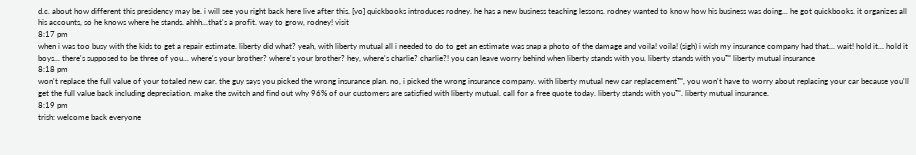d.c. about how different this presidency may be. i will see you right back here live after this. [vo] quickbooks introduces rodney. he has a new business teaching lessons. rodney wanted to know how his business was doing... he got quickbooks. it organizes all his accounts, so he knows where he stands. ahhh...that's a profit. way to grow, rodney! visit
8:17 pm
when i was too busy with the kids to get a repair estimate. liberty did what? yeah, with liberty mutual all i needed to do to get an estimate was snap a photo of the damage and voila! voila! (sigh) i wish my insurance company had that... wait! hold it... hold it boys... there's supposed to be three of you... where's your brother? where's your brother? hey, where's charlie? charlie?! you can leave worry behind when liberty stands with you. liberty stands with you™ liberty mutual insurance
8:18 pm
won't replace the full value of your totaled new car. the guy says you picked the wrong insurance plan. no, i picked the wrong insurance company. with liberty mutual new car replacement™, you won't have to worry about replacing your car because you'll get the full value back including depreciation. make the switch and find out why 96% of our customers are satisfied with liberty mutual. call for a free quote today. liberty stands with you™. liberty mutual insurance.
8:19 pm
trish: welcome back everyone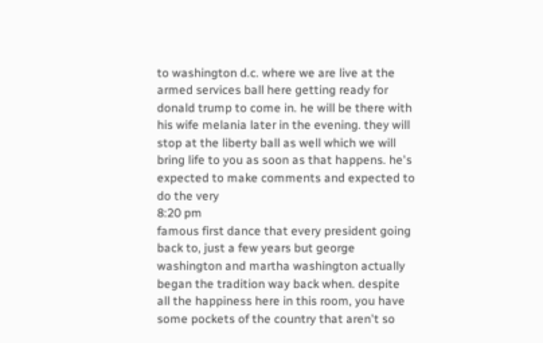to washington d.c. where we are live at the armed services ball here getting ready for donald trump to come in. he will be there with his wife melania later in the evening. they will stop at the liberty ball as well which we will bring life to you as soon as that happens. he's expected to make comments and expected to do the very
8:20 pm
famous first dance that every president going back to, just a few years but george washington and martha washington actually began the tradition way back when. despite all the happiness here in this room, you have some pockets of the country that aren't so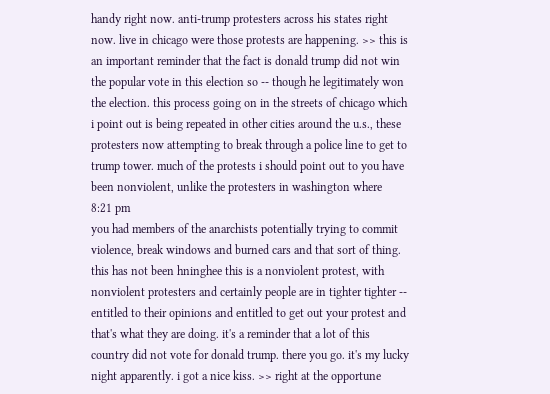handy right now. anti-trump protesters across his states right now. live in chicago were those protests are happening. >> this is an important reminder that the fact is donald trump did not win the popular vote in this election so -- though he legitimately won the election. this process going on in the streets of chicago which i point out is being repeated in other cities around the u.s., these protesters now attempting to break through a police line to get to trump tower. much of the protests i should point out to you have been nonviolent, unlike the protesters in washington where
8:21 pm
you had members of the anarchists potentially trying to commit violence, break windows and burned cars and that sort of thing. this has not been hninghee this is a nonviolent protest, with nonviolent protesters and certainly people are in tighter tighter -- entitled to their opinions and entitled to get out your protest and that's what they are doing. it's a reminder that a lot of this country did not vote for donald trump. there you go. it's my lucky night apparently. i got a nice kiss. >> right at the opportune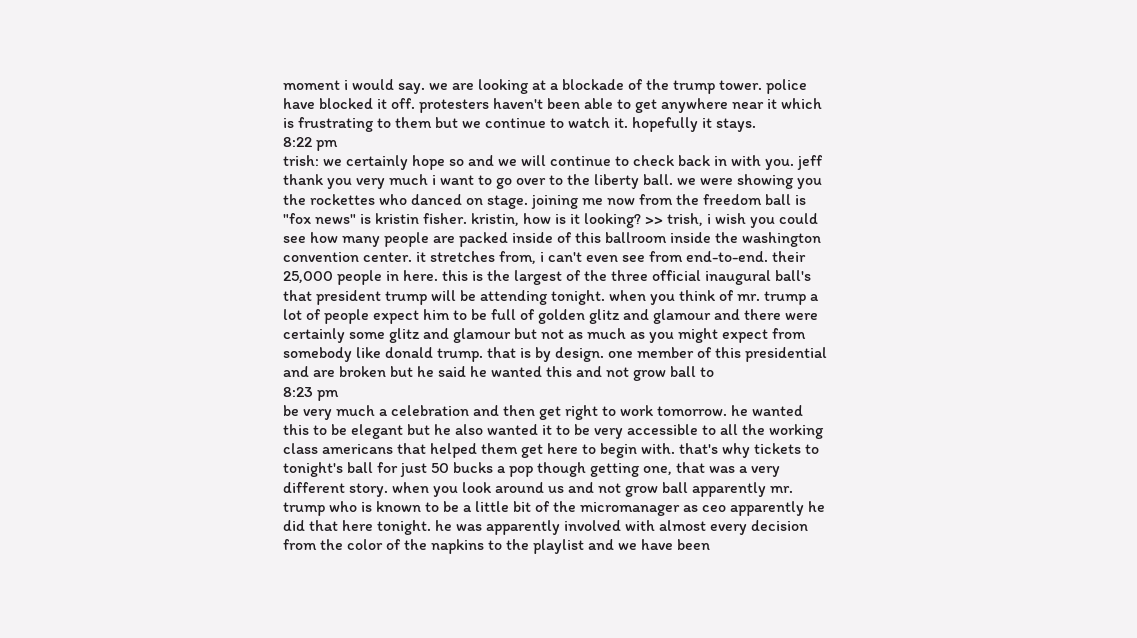moment i would say. we are looking at a blockade of the trump tower. police have blocked it off. protesters haven't been able to get anywhere near it which is frustrating to them but we continue to watch it. hopefully it stays.
8:22 pm
trish: we certainly hope so and we will continue to check back in with you. jeff thank you very much i want to go over to the liberty ball. we were showing you the rockettes who danced on stage. joining me now from the freedom ball is "fox news" is kristin fisher. kristin, how is it looking? >> trish, i wish you could see how many people are packed inside of this ballroom inside the washington convention center. it stretches from, i can't even see from end-to-end. their 25,000 people in here. this is the largest of the three official inaugural ball's that president trump will be attending tonight. when you think of mr. trump a lot of people expect him to be full of golden glitz and glamour and there were certainly some glitz and glamour but not as much as you might expect from somebody like donald trump. that is by design. one member of this presidential and are broken but he said he wanted this and not grow ball to
8:23 pm
be very much a celebration and then get right to work tomorrow. he wanted this to be elegant but he also wanted it to be very accessible to all the working class americans that helped them get here to begin with. that's why tickets to tonight's ball for just 50 bucks a pop though getting one, that was a very different story. when you look around us and not grow ball apparently mr. trump who is known to be a little bit of the micromanager as ceo apparently he did that here tonight. he was apparently involved with almost every decision from the color of the napkins to the playlist and we have been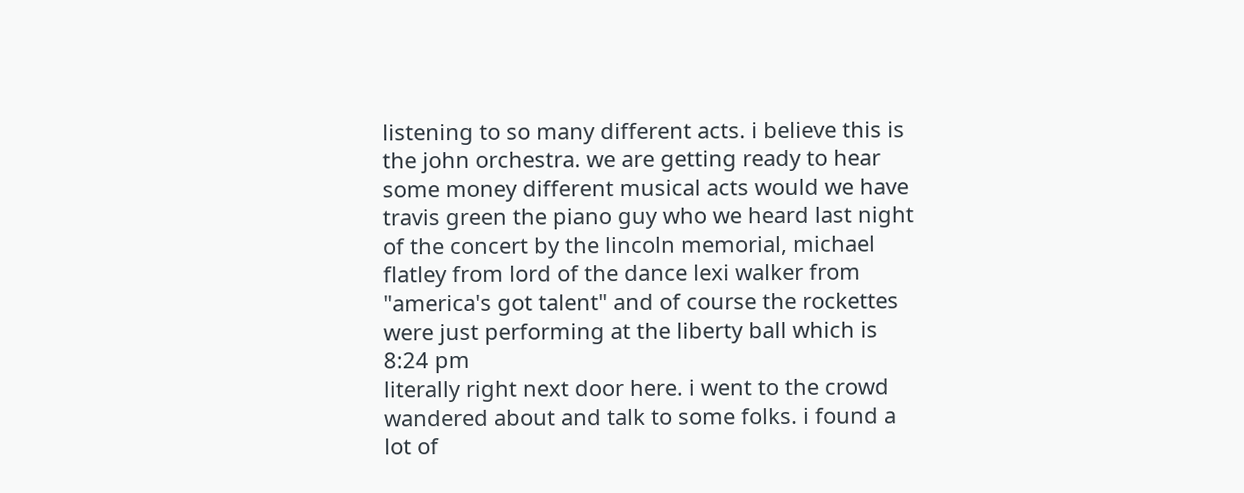listening to so many different acts. i believe this is the john orchestra. we are getting ready to hear some money different musical acts would we have travis green the piano guy who we heard last night of the concert by the lincoln memorial, michael flatley from lord of the dance lexi walker from "america's got talent" and of course the rockettes were just performing at the liberty ball which is
8:24 pm
literally right next door here. i went to the crowd wandered about and talk to some folks. i found a lot of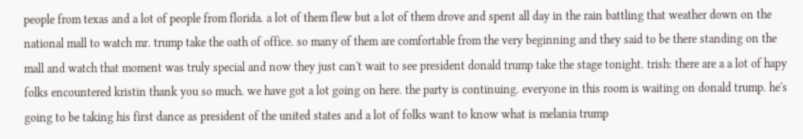people from texas and a lot of people from florida. a lot of them flew but a lot of them drove and spent all day in the rain battling that weather down on the national mall to watch mr. trump take the oath of office. so many of them are comfortable from the very beginning and they said to be there standing on the mall and watch that moment was truly special and now they just can't wait to see president donald trump take the stage tonight. trish: there are a a lot of hapy folks encountered kristin thank you so much. we have got a lot going on here. the party is continuing. everyone in this room is waiting on donald trump. he's going to be taking his first dance as president of the united states and a lot of folks want to know what is melania trump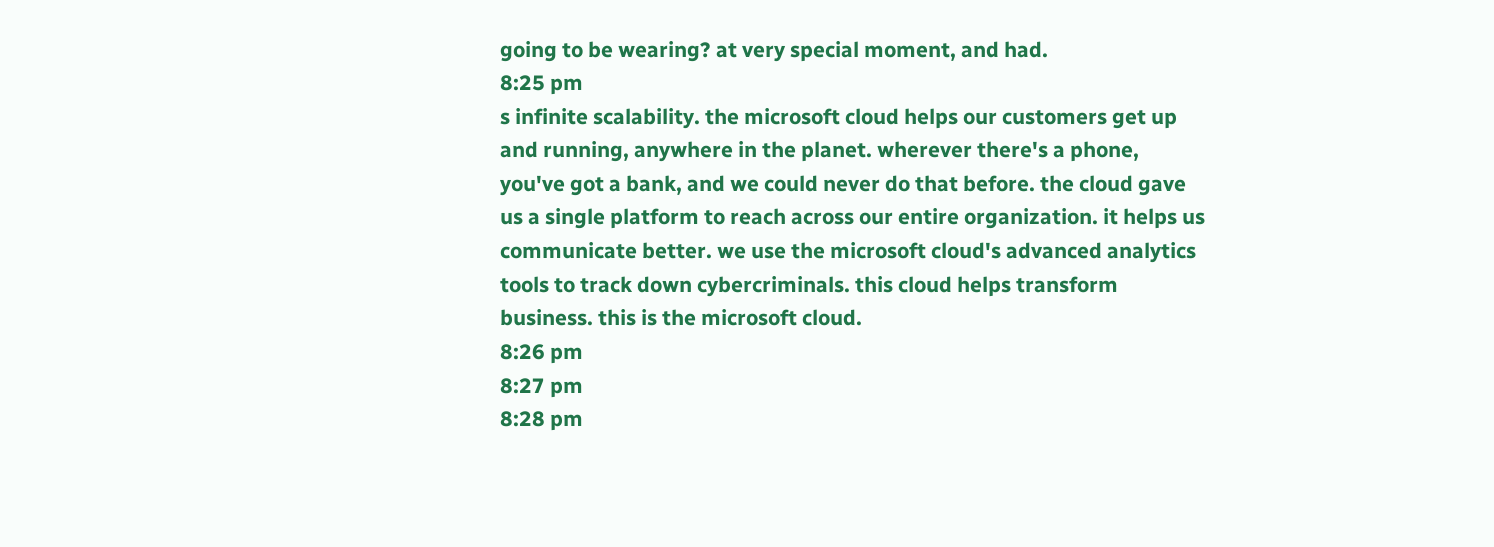going to be wearing? at very special moment, and had.
8:25 pm
s infinite scalability. the microsoft cloud helps our customers get up and running, anywhere in the planet. wherever there's a phone, you've got a bank, and we could never do that before. the cloud gave us a single platform to reach across our entire organization. it helps us communicate better. we use the microsoft cloud's advanced analytics tools to track down cybercriminals. this cloud helps transform business. this is the microsoft cloud.
8:26 pm
8:27 pm
8:28 pm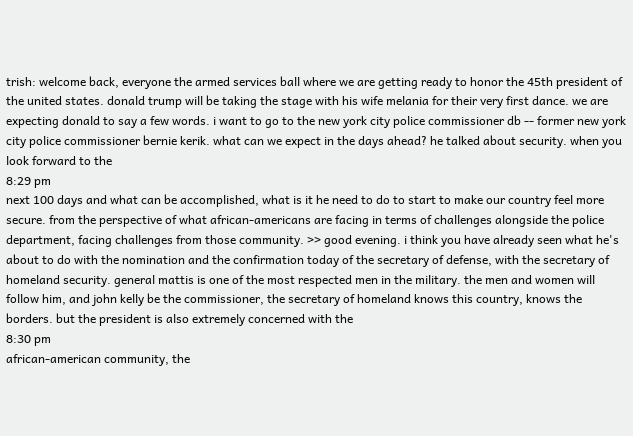trish: welcome back, everyone the armed services ball where we are getting ready to honor the 45th president of the united states. donald trump will be taking the stage with his wife melania for their very first dance. we are expecting donald to say a few words. i want to go to the new york city police commissioner db -- former new york city police commissioner bernie kerik. what can we expect in the days ahead? he talked about security. when you look forward to the
8:29 pm
next 100 days and what can be accomplished, what is it he need to do to start to make our country feel more secure. from the perspective of what african-americans are facing in terms of challenges alongside the police department, facing challenges from those community. >> good evening. i think you have already seen what he's about to do with the nomination and the confirmation today of the secretary of defense, with the secretary of homeland security. general mattis is one of the most respected men in the military. the men and women will follow him, and john kelly be the commissioner, the secretary of homeland knows this country, knows the borders. but the president is also extremely concerned with the
8:30 pm
african-american community, the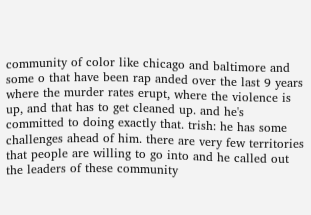community of color like chicago and baltimore and some o that have been rap anded over the last 9 years where the murder rates erupt, where the violence is up, and that has to get cleaned up. and he's committed to doing exactly that. trish: he has some challenges ahead of him. there are very few territories that people are willing to go into and he called out the leaders of these community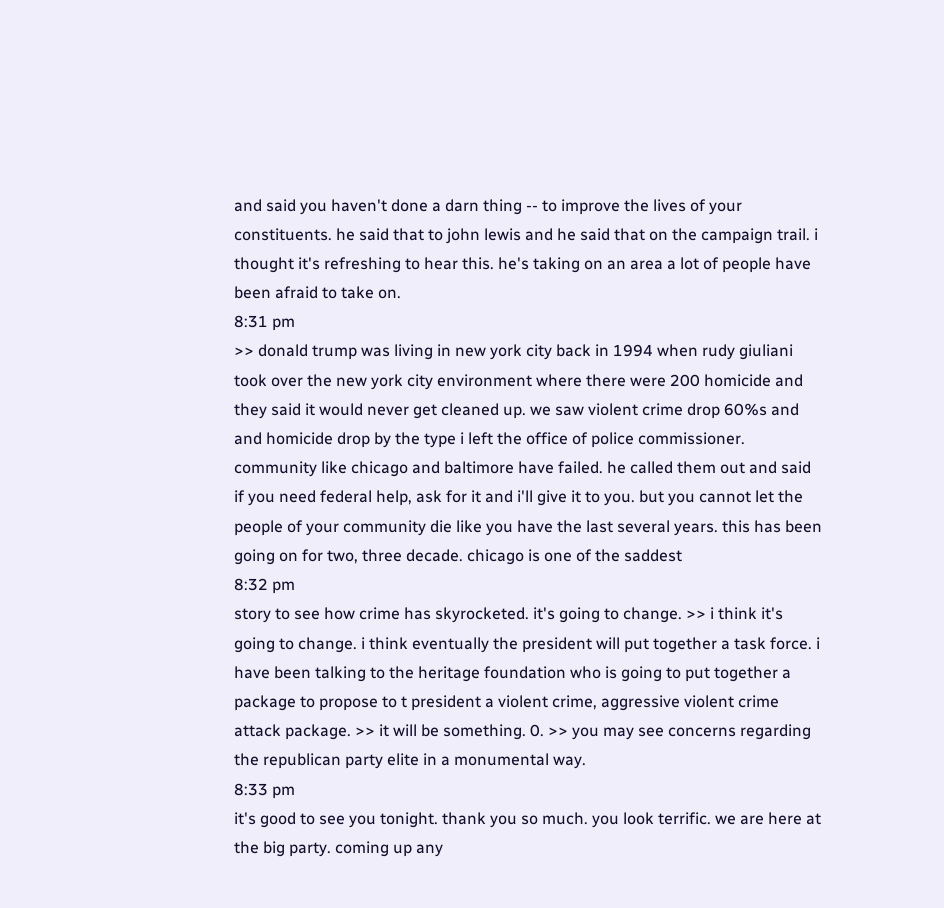and said you haven't done a darn thing -- to improve the lives of your constituents. he said that to john lewis and he said that on the campaign trail. i thought it's refreshing to hear this. he's taking on an area a lot of people have been afraid to take on.
8:31 pm
>> donald trump was living in new york city back in 1994 when rudy giuliani took over the new york city environment where there were 200 homicide and they said it would never get cleaned up. we saw violent crime drop 60%s and and homicide drop by the type i left the office of police commissioner. community like chicago and baltimore have failed. he called them out and said if you need federal help, ask for it and i'll give it to you. but you cannot let the people of your community die like you have the last several years. this has been going on for two, three decade. chicago is one of the saddest
8:32 pm
story to see how crime has skyrocketed. it's going to change. >> i think it's going to change. i think eventually the president will put together a task force. i have been talking to the heritage foundation who is going to put together a package to propose to t president a violent crime, aggressive violent crime attack package. >> it will be something. 0. >> you may see concerns regarding the republican party elite in a monumental way.
8:33 pm
it's good to see you tonight. thank you so much. you look terrific. we are here at the big party. coming up any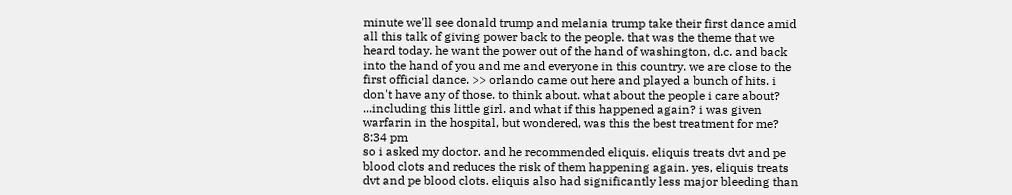minute we'll see donald trump and melania trump take their first dance amid all this talk of giving power back to the people. that was the theme that we heard today. he want the power out of the hand of washington, d.c. and back into the hand of you and me and everyone in this country. we are close to the first official dance. >> orlando came out here and played a bunch of hits. i don't have any of those. to think about. what about the people i care about? ...including this little girl. and what if this happened again? i was given warfarin in the hospital, but wondered, was this the best treatment for me?
8:34 pm
so i asked my doctor. and he recommended eliquis. eliquis treats dvt and pe blood clots and reduces the risk of them happening again. yes, eliquis treats dvt and pe blood clots. eliquis also had significantly less major bleeding than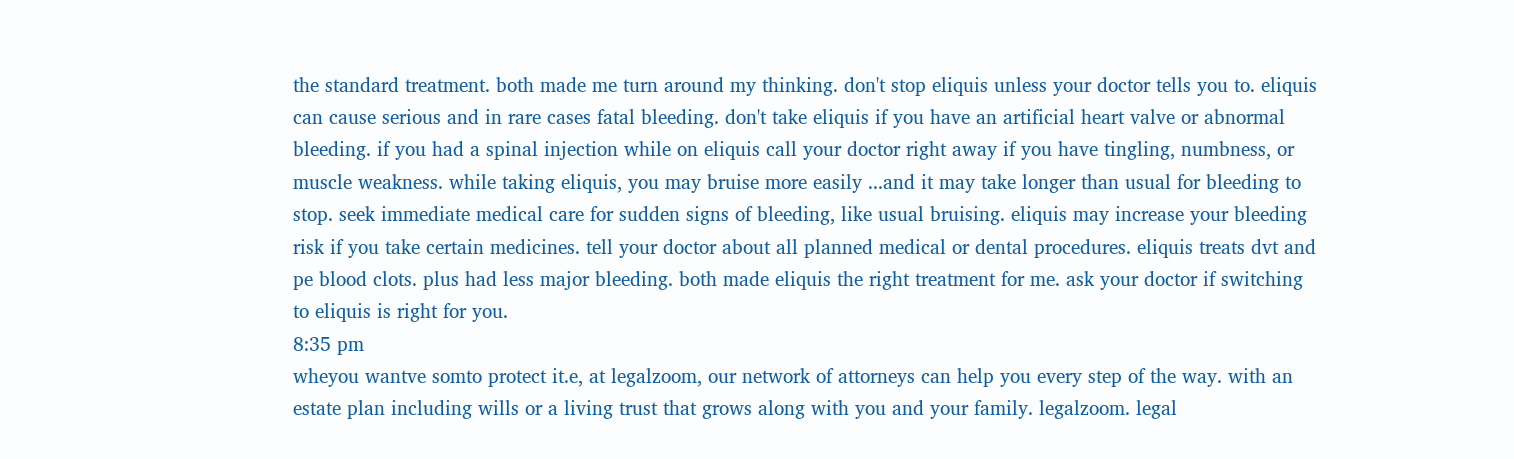the standard treatment. both made me turn around my thinking. don't stop eliquis unless your doctor tells you to. eliquis can cause serious and in rare cases fatal bleeding. don't take eliquis if you have an artificial heart valve or abnormal bleeding. if you had a spinal injection while on eliquis call your doctor right away if you have tingling, numbness, or muscle weakness. while taking eliquis, you may bruise more easily ...and it may take longer than usual for bleeding to stop. seek immediate medical care for sudden signs of bleeding, like usual bruising. eliquis may increase your bleeding risk if you take certain medicines. tell your doctor about all planned medical or dental procedures. eliquis treats dvt and pe blood clots. plus had less major bleeding. both made eliquis the right treatment for me. ask your doctor if switching to eliquis is right for you.
8:35 pm
wheyou wantve somto protect it.e, at legalzoom, our network of attorneys can help you every step of the way. with an estate plan including wills or a living trust that grows along with you and your family. legalzoom. legal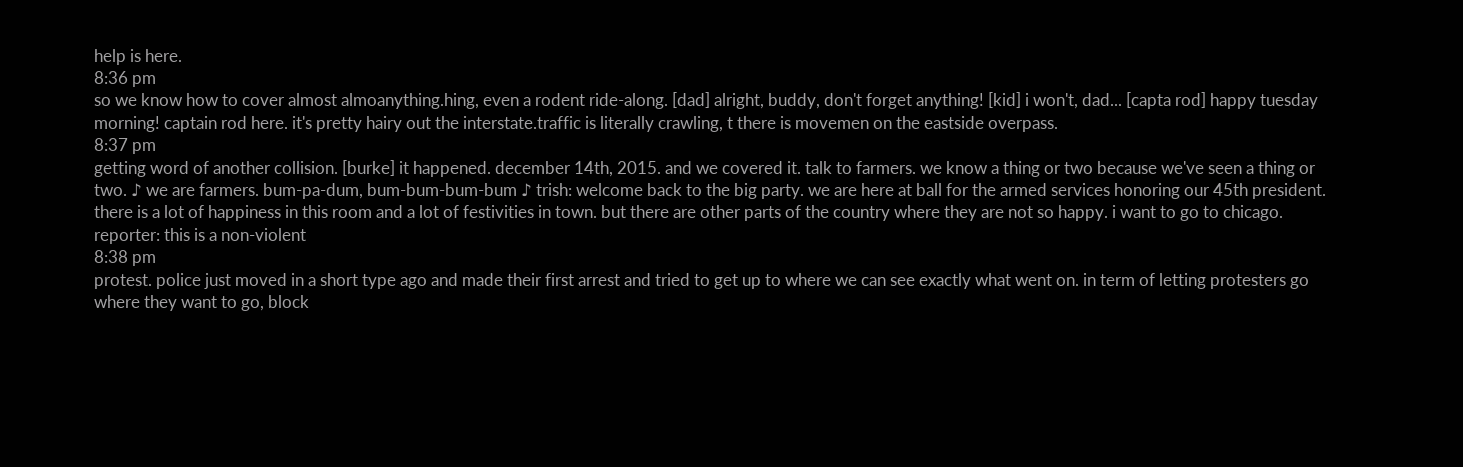help is here.
8:36 pm
so we know how to cover almost almoanything.hing, even a rodent ride-along. [dad] alright, buddy, don't forget anything! [kid] i won't, dad... [capta rod] happy tuesday morning! captain rod here. it's pretty hairy out the interstate.traffic is literally crawling, t there is movemen on the eastside overpass.
8:37 pm
getting word of another collision. [burke] it happened. december 14th, 2015. and we covered it. talk to farmers. we know a thing or two because we've seen a thing or two. ♪ we are farmers. bum-pa-dum, bum-bum-bum-bum ♪ trish: welcome back to the big party. we are here at ball for the armed services honoring our 45th president. there is a lot of happiness in this room and a lot of festivities in town. but there are other parts of the country where they are not so happy. i want to go to chicago. reporter: this is a non-violent
8:38 pm
protest. police just moved in a short type ago and made their first arrest and tried to get up to where we can see exactly what went on. in term of letting protesters go where they want to go, block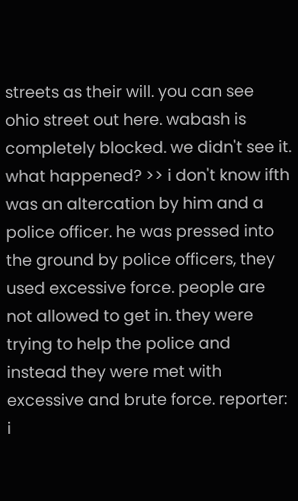streets as their will. you can see ohio street out here. wabash is completely blocked. we didn't see it. what happened? >> i don't know ifth was an altercation by him and a police officer. he was pressed into the ground by police officers, they used excessive force. people are not allowed to get in. they were trying to help the police and instead they were met with excessive and brute force. reporter: i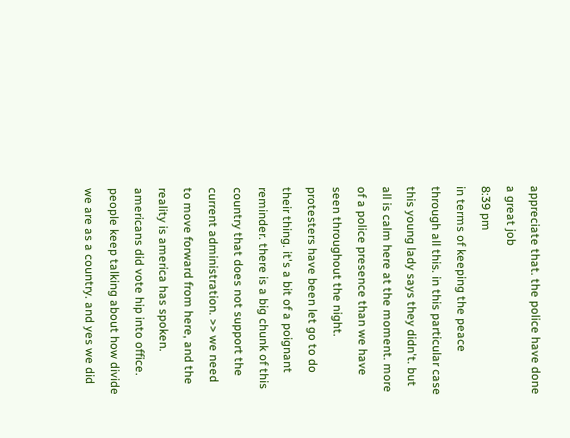appreciate that. the police have done a great job
8:39 pm
in terms of keeping the peace through all this. in this particular case this young lady says they didn't. but all is calm here at the moment. more of a police presence than we have seen throughout the night. protesters have been let go to do their thing. it's a bit of a poignant reminder. there is a big chunk of this country that does not support the current administration. >> we need to move forward from here, and the reality is america has spoken. americans did vote hip into office. people keep talking about how divide we are as a country. and yes we did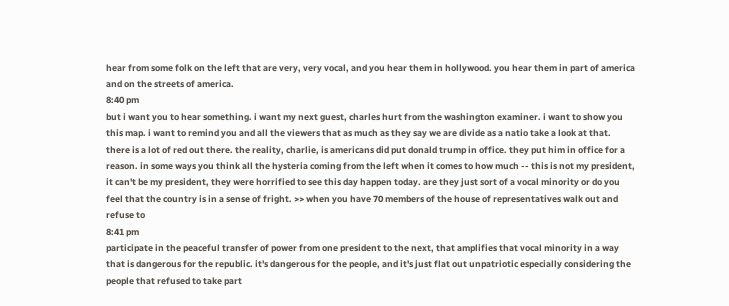hear from some folk on the left that are very, very vocal, and you hear them in hollywood. you hear them in part of america and on the streets of america.
8:40 pm
but i want you to hear something. i want my next guest, charles hurt from the washington examiner. i want to show you this map. i want to remind you and all the viewers that as much as they say we are divide as a natio take a look at that. there is a lot of red out there. the reality, charlie, is americans did put donald trump in office. they put him in office for a reason. in some ways you think all the hysteria coming from the left when it comes to how much -- this is not my president, it can't be my president, they were horrified to see this day happen today. are they just sort of a vocal minority or do you feel that the country is in a sense of fright. >> when you have 70 members of the house of representatives walk out and refuse to
8:41 pm
participate in the peaceful transfer of power from one president to the next, that amplifies that vocal minority in a way that is dangerous for the republic. it's dangerous for the people, and it's just flat out unpatriotic especially considering the people that refused to take part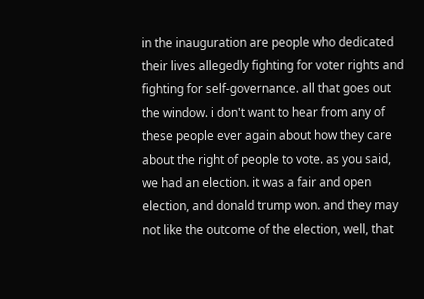in the inauguration are people who dedicated their lives allegedly fighting for voter rights and fighting for self-governance. all that goes out the window. i don't want to hear from any of these people ever again about how they care about the right of people to vote. as you said, we had an election. it was a fair and open election, and donald trump won. and they may not like the outcome of the election, well, that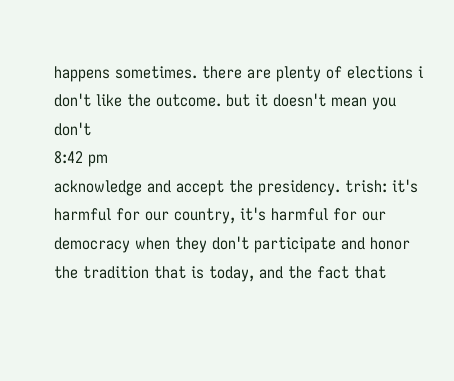happens sometimes. there are plenty of elections i don't like the outcome. but it doesn't mean you don't
8:42 pm
acknowledge and accept the presidency. trish: it's harmful for our country, it's harmful for our democracy when they don't participate and honor the tradition that is today, and the fact that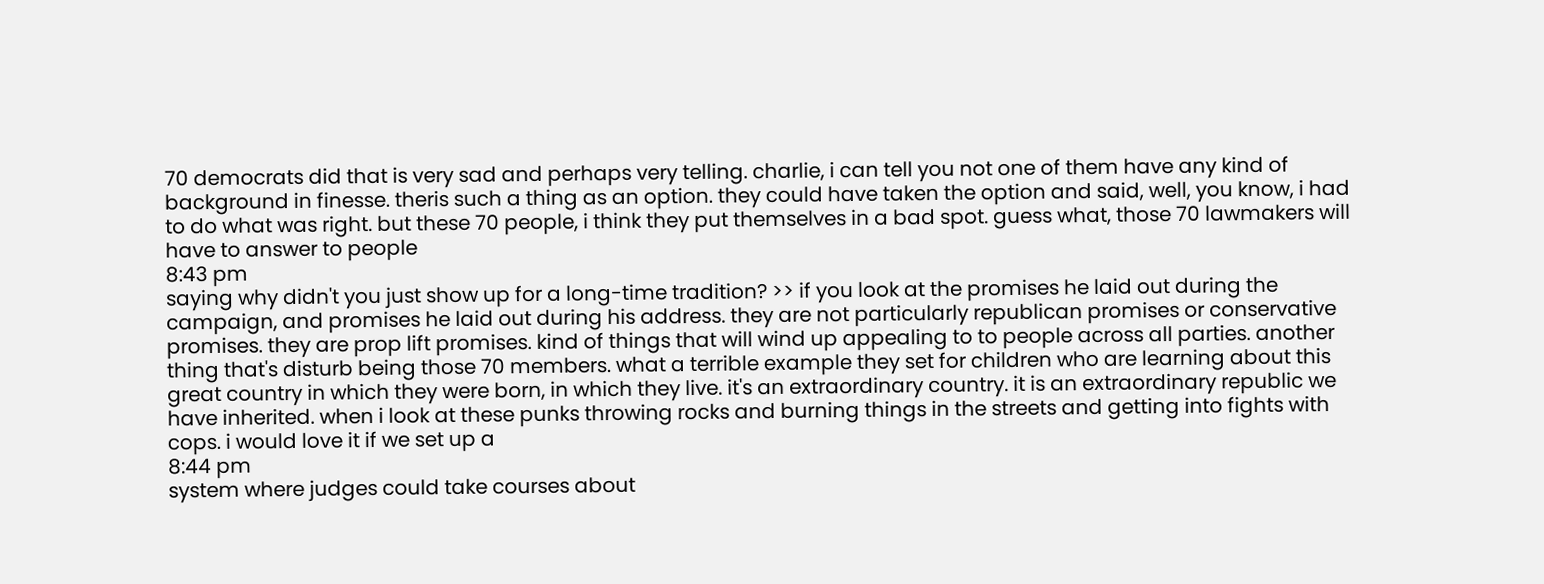70 democrats did that is very sad and perhaps very telling. charlie, i can tell you not one of them have any kind of background in finesse. theris such a thing as an option. they could have taken the option and said, well, you know, i had to do what was right. but these 70 people, i think they put themselves in a bad spot. guess what, those 70 lawmakers will have to answer to people
8:43 pm
saying why didn't you just show up for a long-time tradition? >> if you look at the promises he laid out during the campaign, and promises he laid out during his address. they are not particularly republican promises or conservative promises. they are prop lift promises. kind of things that will wind up appealing to to people across all parties. another thing that's disturb being those 70 members. what a terrible example they set for children who are learning about this great country in which they were born, in which they live. it's an extraordinary country. it is an extraordinary republic we have inherited. when i look at these punks throwing rocks and burning things in the streets and getting into fights with cops. i would love it if we set up a
8:44 pm
system where judges could take courses about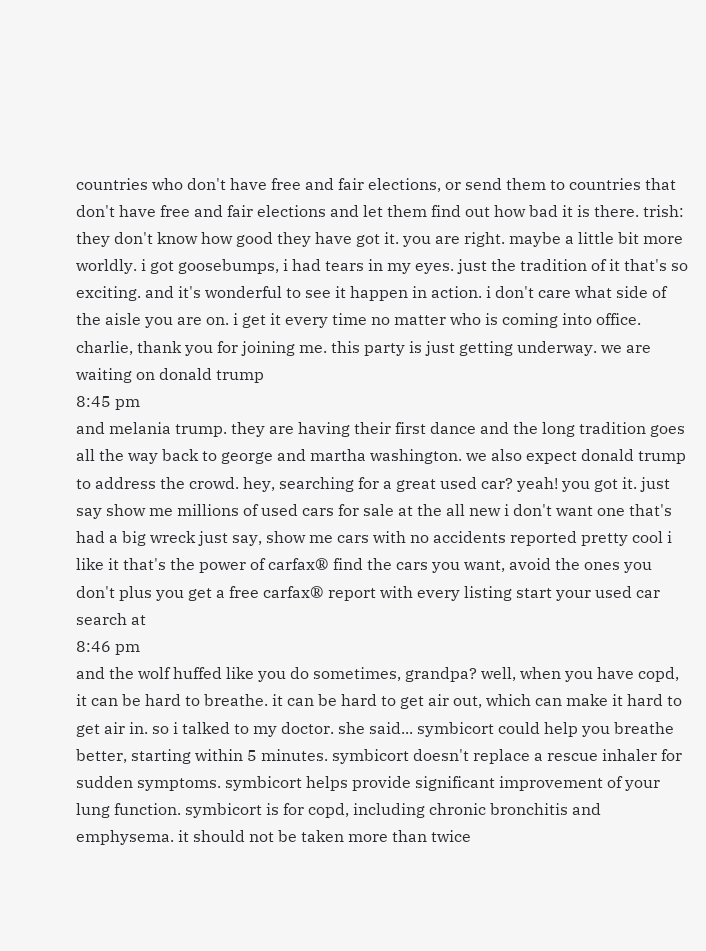countries who don't have free and fair elections, or send them to countries that don't have free and fair elections and let them find out how bad it is there. trish: they don't know how good they have got it. you are right. maybe a little bit more worldly. i got goosebumps, i had tears in my eyes. just the tradition of it that's so exciting. and it's wonderful to see it happen in action. i don't care what side of the aisle you are on. i get it every time no matter who is coming into office. charlie, thank you for joining me. this party is just getting underway. we are waiting on donald trump
8:45 pm
and melania trump. they are having their first dance and the long tradition goes all the way back to george and martha washington. we also expect donald trump to address the crowd. hey, searching for a great used car? yeah! you got it. just say show me millions of used cars for sale at the all new i don't want one that's had a big wreck just say, show me cars with no accidents reported pretty cool i like it that's the power of carfax® find the cars you want, avoid the ones you don't plus you get a free carfax® report with every listing start your used car search at
8:46 pm
and the wolf huffed like you do sometimes, grandpa? well, when you have copd, it can be hard to breathe. it can be hard to get air out, which can make it hard to get air in. so i talked to my doctor. she said... symbicort could help you breathe better, starting within 5 minutes. symbicort doesn't replace a rescue inhaler for sudden symptoms. symbicort helps provide significant improvement of your lung function. symbicort is for copd, including chronic bronchitis and emphysema. it should not be taken more than twice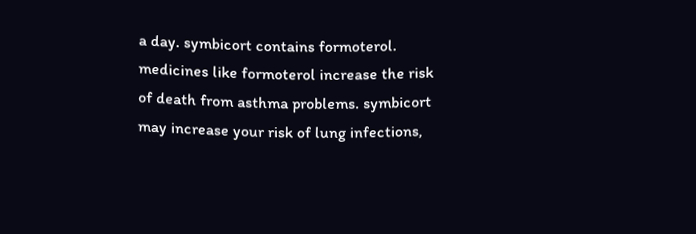a day. symbicort contains formoterol. medicines like formoterol increase the risk of death from asthma problems. symbicort may increase your risk of lung infections,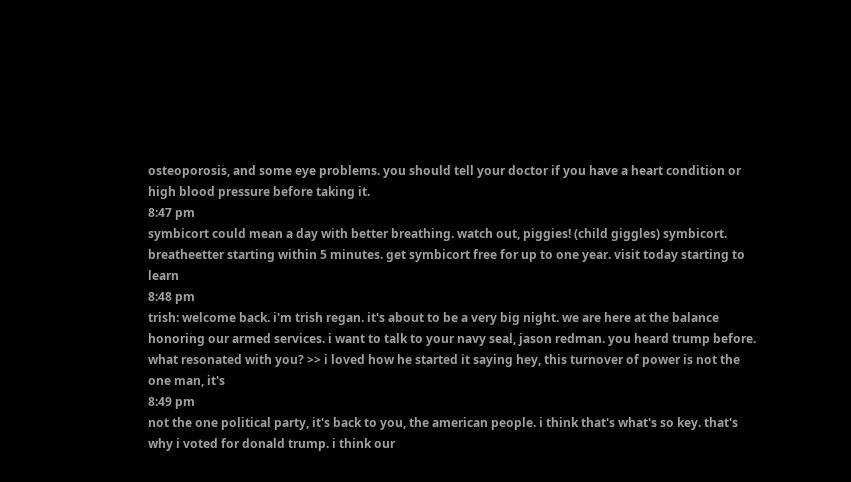osteoporosis, and some eye problems. you should tell your doctor if you have a heart condition or high blood pressure before taking it.
8:47 pm
symbicort could mean a day with better breathing. watch out, piggies! (child giggles) symbicort. breatheetter starting within 5 minutes. get symbicort free for up to one year. visit today starting to learn
8:48 pm
trish: welcome back. i'm trish regan. it's about to be a very big night. we are here at the balance honoring our armed services. i want to talk to your navy seal, jason redman. you heard trump before. what resonated with you? >> i loved how he started it saying hey, this turnover of power is not the one man, it's
8:49 pm
not the one political party, it's back to you, the american people. i think that's what's so key. that's why i voted for donald trump. i think our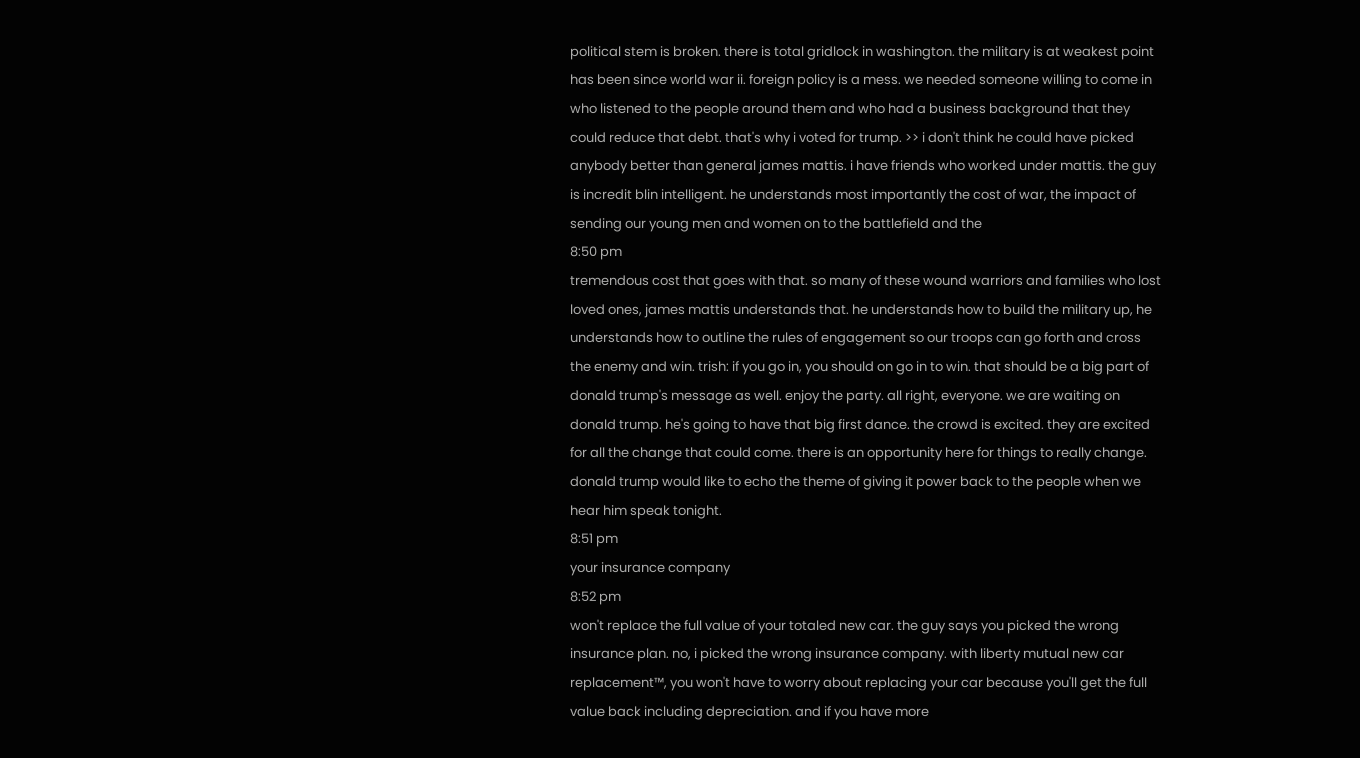political stem is broken. there is total gridlock in washington. the military is at weakest point has been since world war ii. foreign policy is a mess. we needed someone willing to come in who listened to the people around them and who had a business background that they could reduce that debt. that's why i voted for trump. >> i don't think he could have picked anybody better than general james mattis. i have friends who worked under mattis. the guy is incredit blin intelligent. he understands most importantly the cost of war, the impact of sending our young men and women on to the battlefield and the
8:50 pm
tremendous cost that goes with that. so many of these wound warriors and families who lost loved ones, james mattis understands that. he understands how to build the military up, he understands how to outline the rules of engagement so our troops can go forth and cross the enemy and win. trish: if you go in, you should on go in to win. that should be a big part of donald trump's message as well. enjoy the party. all right, everyone. we are waiting on donald trump. he's going to have that big first dance. the crowd is excited. they are excited for all the change that could come. there is an opportunity here for things to really change. donald trump would like to echo the theme of giving it power back to the people when we hear him speak tonight.
8:51 pm
your insurance company
8:52 pm
won't replace the full value of your totaled new car. the guy says you picked the wrong insurance plan. no, i picked the wrong insurance company. with liberty mutual new car replacement™, you won't have to worry about replacing your car because you'll get the full value back including depreciation. and if you have more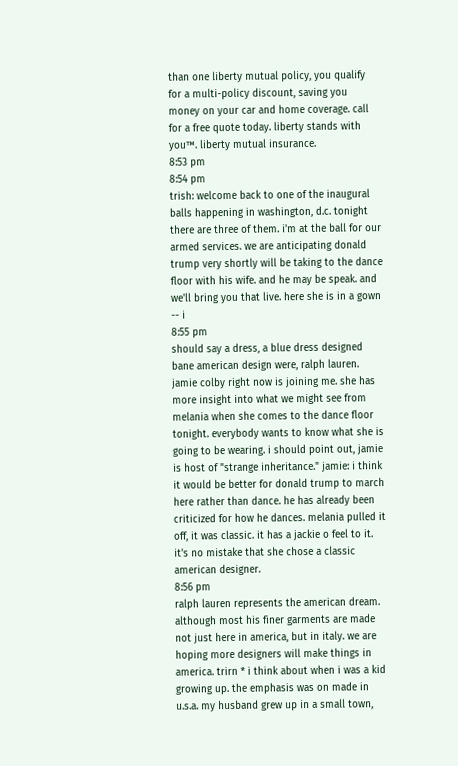than one liberty mutual policy, you qualify for a multi-policy discount, saving you money on your car and home coverage. call for a free quote today. liberty stands with you™. liberty mutual insurance.
8:53 pm
8:54 pm
trish: welcome back to one of the inaugural balls happening in washington, d.c. tonight there are three of them. i'm at the ball for our armed services. we are anticipating donald trump very shortly will be taking to the dance floor with his wife. and he may be speak. and we'll bring you that live. here she is in a gown -- i
8:55 pm
should say a dress, a blue dress designed bane american design were, ralph lauren. jamie colby right now is joining me. she has more insight into what we might see from melania when she comes to the dance floor tonight. everybody wants to know what she is going to be wearing. i should point out, jamie is host of "strange inheritance." jamie: i think it would be better for donald trump to march here rather than dance. he has already been criticized for how he dances. melania pulled it off, it was classic. it has a jackie o feel to it. it's no mistake that she chose a classic american designer.
8:56 pm
ralph lauren represents the american dream. although most his finer garments are made not just here in america, but in italy. we are hoping more designers will make things in america. trirn * i think about when i was a kid growing up. the emphasis was on made in u.s.a. my husband grew up in a small town,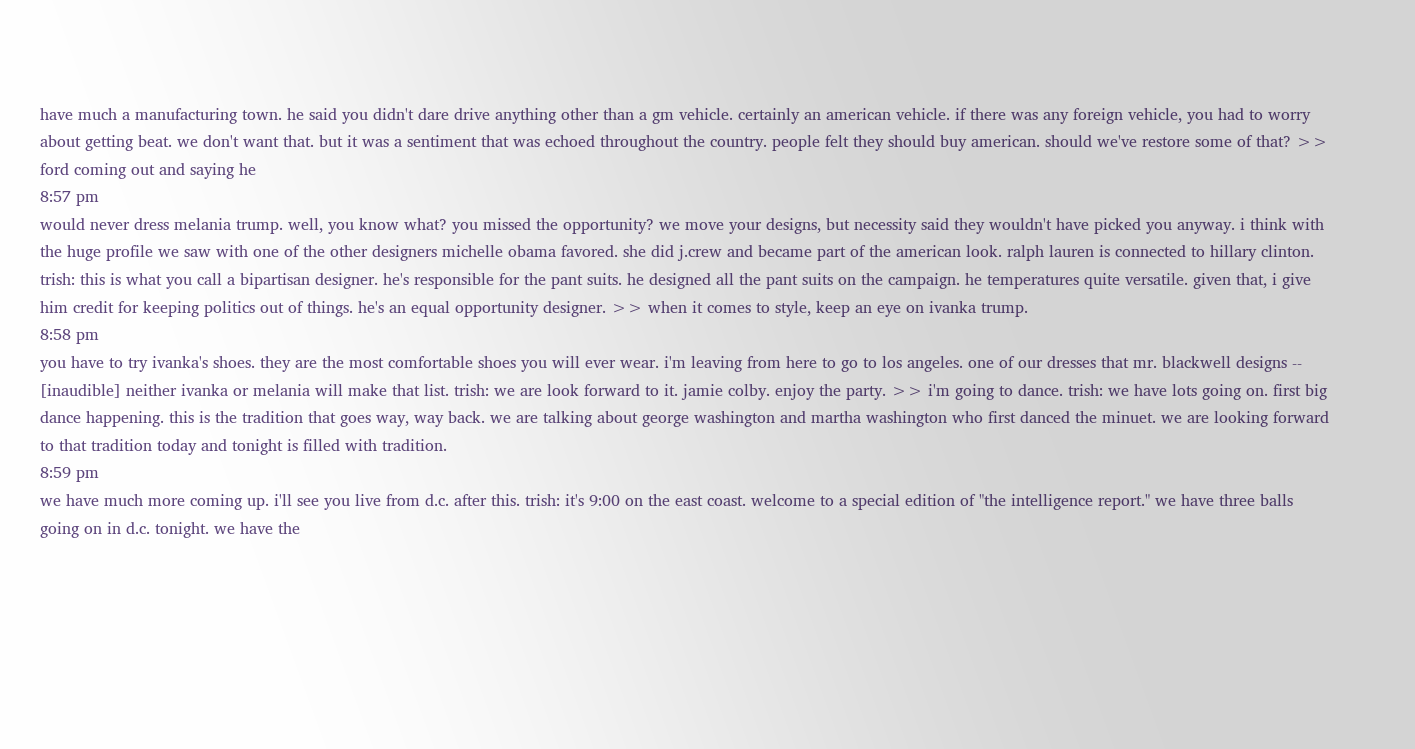have much a manufacturing town. he said you didn't dare drive anything other than a gm vehicle. certainly an american vehicle. if there was any foreign vehicle, you had to worry about getting beat. we don't want that. but it was a sentiment that was echoed throughout the country. people felt they should buy american. should we've restore some of that? >> ford coming out and saying he
8:57 pm
would never dress melania trump. well, you know what? you missed the opportunity? we move your designs, but necessity said they wouldn't have picked you anyway. i think with the huge profile we saw with one of the other designers michelle obama favored. she did j.crew and became part of the american look. ralph lauren is connected to hillary clinton. trish: this is what you call a bipartisan designer. he's responsible for the pant suits. he designed all the pant suits on the campaign. he temperatures quite versatile. given that, i give him credit for keeping politics out of things. he's an equal opportunity designer. >> when it comes to style, keep an eye on ivanka trump.
8:58 pm
you have to try ivanka's shoes. they are the most comfortable shoes you will ever wear. i'm leaving from here to go to los angeles. one of our dresses that mr. blackwell designs -- [inaudible] neither ivanka or melania will make that list. trish: we are look forward to it. jamie colby. enjoy the party. >> i'm going to dance. trish: we have lots going on. first big dance happening. this is the tradition that goes way, way back. we are talking about george washington and martha washington who first danced the minuet. we are looking forward to that tradition today and tonight is filled with tradition.
8:59 pm
we have much more coming up. i'll see you live from d.c. after this. trish: it's 9:00 on the east coast. welcome to a special edition of "the intelligence report." we have three balls going on in d.c. tonight. we have the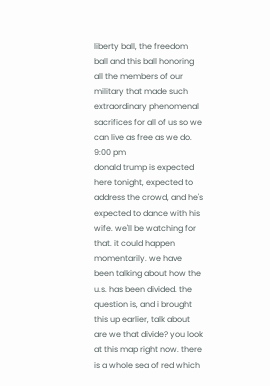liberty ball, the freedom ball and this ball honoring all the members of our military that made such extraordinary phenomenal sacrifices for all of us so we can live as free as we do.
9:00 pm
donald trump is expected here tonight, expected to address the crowd, and he's expected to dance with his wife. we'll be watching for that. it could happen momentarily. we have been talking about how the u.s. has been divided. the question is, and i brought this up earlier, talk about are we that divide? you look at this map right now. there is a whole sea of red which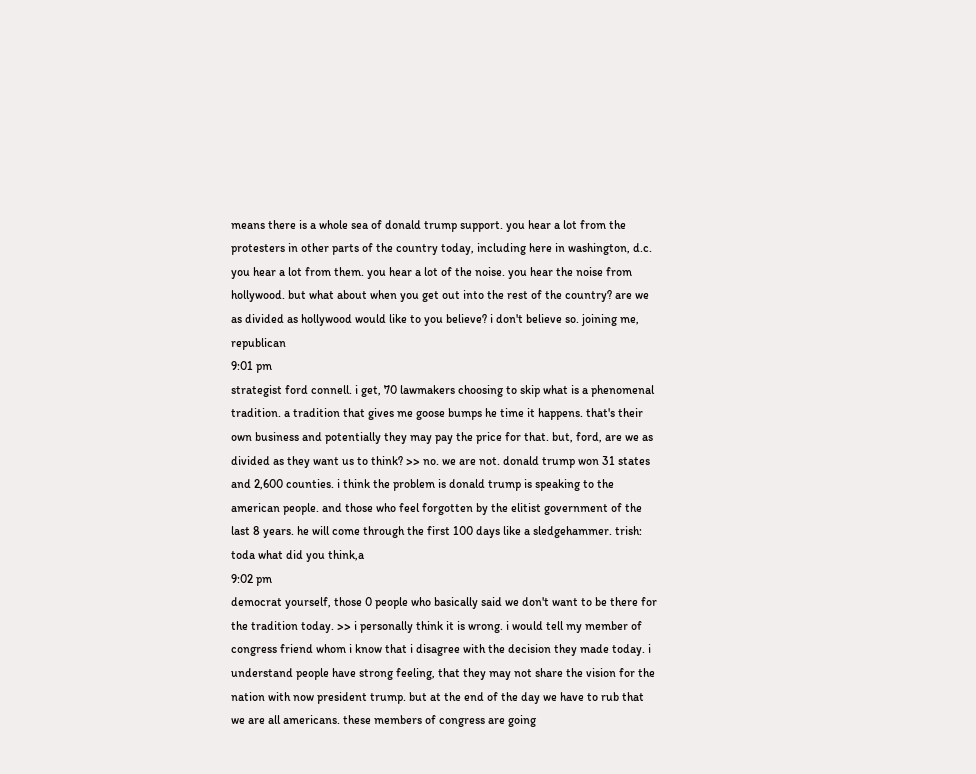means there is a whole sea of donald trump support. you hear a lot from the protesters in other parts of the country today, including here in washington, d.c. you hear a lot from them. you hear a lot of the noise. you hear the noise from hollywood. but what about when you get out into the rest of the country? are we as divided as hollywood would like to you believe? i don't believe so. joining me, republican
9:01 pm
strategist ford connell. i get, 70 lawmakers choosing to skip what is a phenomenal tradition. a tradition that gives me goose bumps he time it happens. that's their own business and potentially they may pay the price for that. but, ford, are we as divided as they want us to think? >> no. we are not. donald trump won 31 states and 2,600 counties. i think the problem is donald trump is speaking to the american people. and those who feel forgotten by the elitist government of the last 8 years. he will come through the first 100 days like a sledgehammer. trish: toda what did you think,a
9:02 pm
democrat yourself, those 0 people who basically said we don't want to be there for the tradition today. >> i personally think it is wrong. i would tell my member of congress friend whom i know that i disagree with the decision they made today. i understand people have strong feeling, that they may not share the vision for the nation with now president trump. but at the end of the day we have to rub that we are all americans. these members of congress are going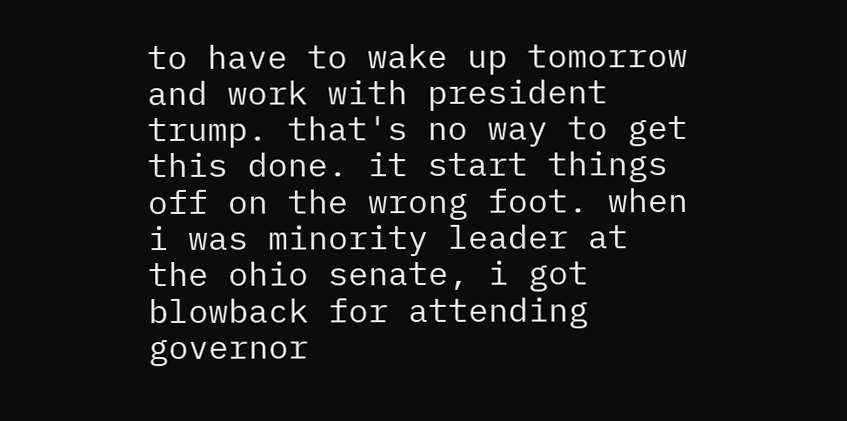to have to wake up tomorrow and work with president trump. that's no way to get this done. it start things off on the wrong foot. when i was minority leader at the ohio senate, i got blowback for attending governor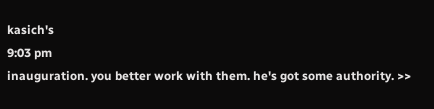kasich's
9:03 pm
inauguration. you better work with them. he's got some authority. >>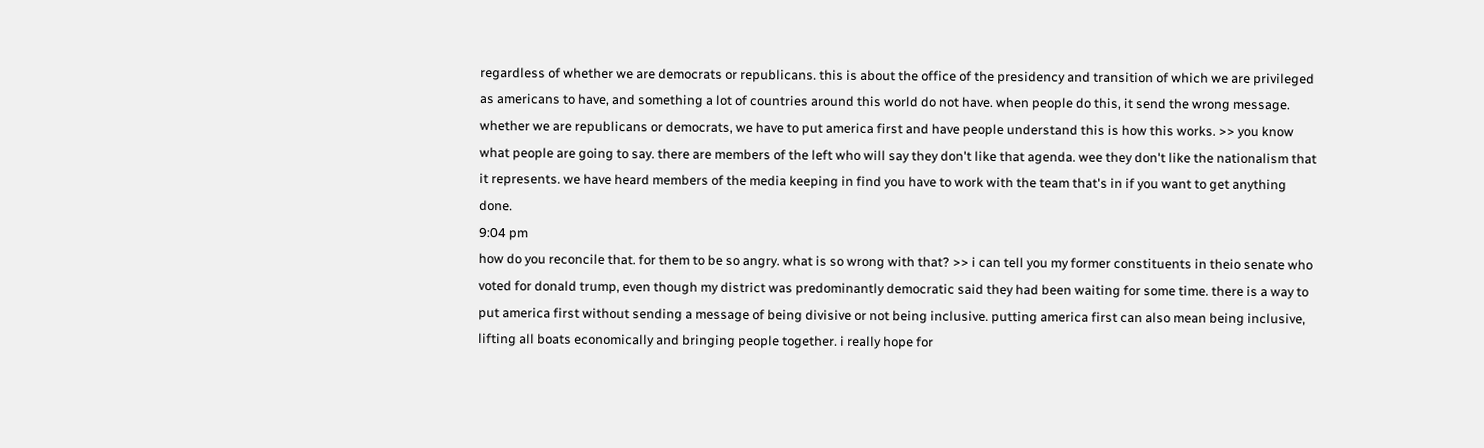regardless of whether we are democrats or republicans. this is about the office of the presidency and transition of which we are privileged as americans to have, and something a lot of countries around this world do not have. when people do this, it send the wrong message. whether we are republicans or democrats, we have to put america first and have people understand this is how this works. >> you know what people are going to say. there are members of the left who will say they don't like that agenda. wee they don't like the nationalism that it represents. we have heard members of the media keeping in find you have to work with the team that's in if you want to get anything done.
9:04 pm
how do you reconcile that. for them to be so angry. what is so wrong with that? >> i can tell you my former constituents in theio senate who voted for donald trump, even though my district was predominantly democratic said they had been waiting for some time. there is a way to put america first without sending a message of being divisive or not being inclusive. putting america first can also mean being inclusive, lifting all boats economically and bringing people together. i really hope for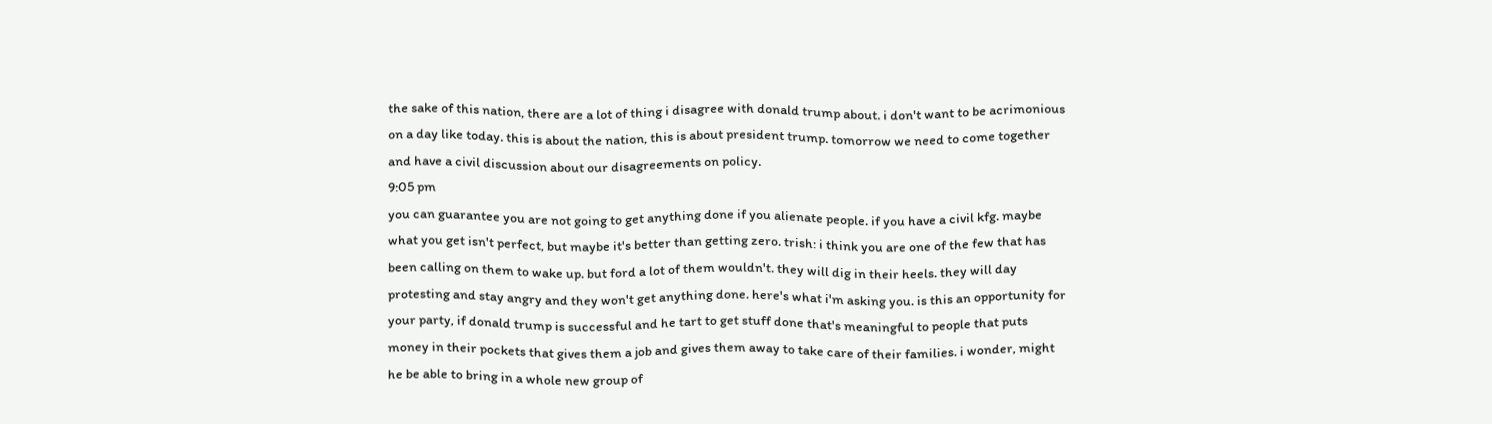the sake of this nation, there are a lot of thing i disagree with donald trump about. i don't want to be acrimonious on a day like today. this is about the nation, this is about president trump. tomorrow we need to come together and have a civil discussion about our disagreements on policy.
9:05 pm
you can guarantee you are not going to get anything done if you alienate people. if you have a civil kfg. maybe what you get isn't perfect, but maybe it's better than getting zero. trish: i think you are one of the few that has been calling on them to wake up. but ford a lot of them wouldn't. they will dig in their heels. they will day protesting and stay angry and they won't get anything done. here's what i'm asking you. is this an opportunity for your party, if donald trump is successful and he tart to get stuff done that's meaningful to people that puts money in their pockets that gives them a job and gives them away to take care of their families. i wonder, might he be able to bring in a whole new group of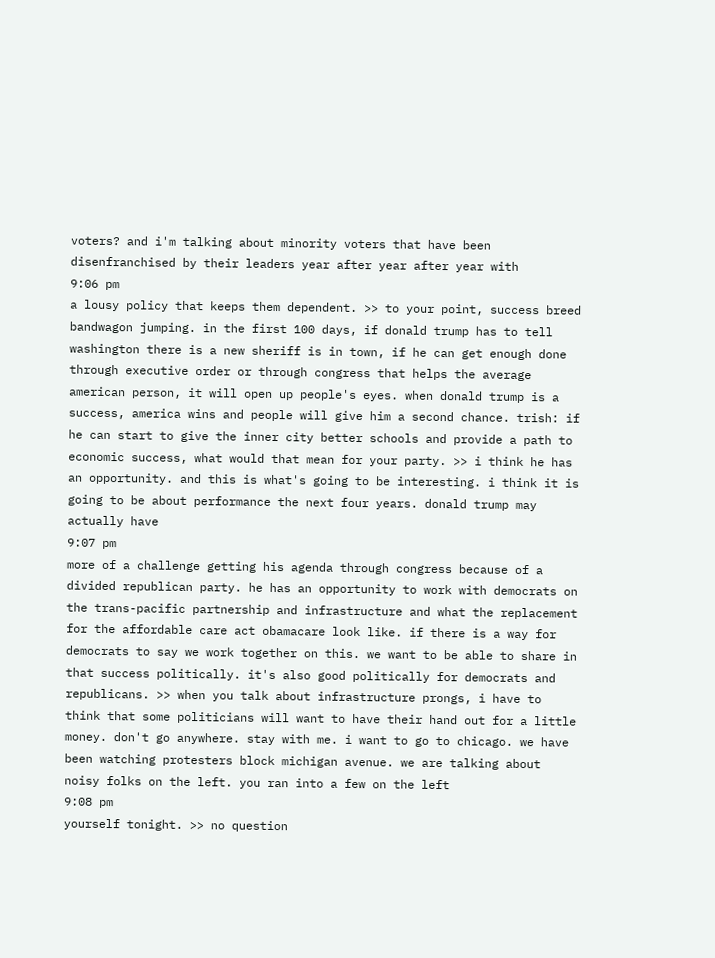voters? and i'm talking about minority voters that have been disenfranchised by their leaders year after year after year with
9:06 pm
a lousy policy that keeps them dependent. >> to your point, success breed bandwagon jumping. in the first 100 days, if donald trump has to tell washington there is a new sheriff is in town, if he can get enough done through executive order or through congress that helps the average american person, it will open up people's eyes. when donald trump is a success, america wins and people will give him a second chance. trish: if he can start to give the inner city better schools and provide a path to economic success, what would that mean for your party. >> i think he has an opportunity. and this is what's going to be interesting. i think it is going to be about performance the next four years. donald trump may actually have
9:07 pm
more of a challenge getting his agenda through congress because of a divided republican party. he has an opportunity to work with democrats on the trans-pacific partnership and infrastructure and what the replacement for the affordable care act obamacare look like. if there is a way for democrats to say we work together on this. we want to be able to share in that success politically. it's also good politically for democrats and republicans. >> when you talk about infrastructure prongs, i have to think that some politicians will want to have their hand out for a little money. don't go anywhere. stay with me. i want to go to chicago. we have been watching protesters block michigan avenue. we are talking about noisy folks on the left. you ran into a few on the left
9:08 pm
yourself tonight. >> no question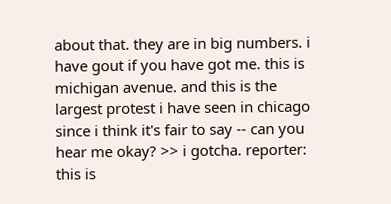about that. they are in big numbers. i have gout if you have got me. this is michigan avenue. and this is the largest protest i have seen in chicago since i think it's fair to say -- can you hear me okay? >> i gotcha. reporter: this is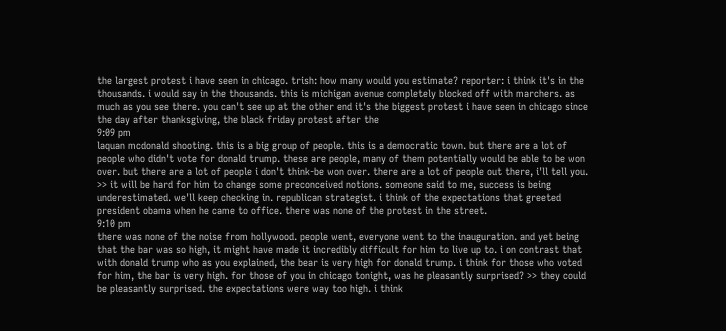the largest protest i have seen in chicago. trish: how many would you estimate? reporter: i think it's in the thousands. i would say in the thousands. this is michigan avenue completely blocked off with marchers. as much as you see there. you can't see up at the other end it's the biggest protest i have seen in chicago since the day after thanksgiving, the black friday protest after the
9:09 pm
laquan mcdonald shooting. this is a big group of people. this is a democratic town. but there are a lot of people who didn't vote for donald trump. these are people, many of them potentially would be able to be won over. but there are a lot of people i don't think-be won over. there are a lot of people out there, i'll tell you. >> it will be hard for him to change some preconceived notions. someone said to me, success is being underestimated. we'll keep checking in. republican strategist. i think of the expectations that greeted president obama when he came to office. there was none of the protest in the street.
9:10 pm
there was none of the noise from hollywood. people went, everyone went to the inauguration. and yet being that the bar was so high, it might have made it incredibly difficult for him to live up to. i on contrast that with donald trump who as you explained, the bear is very high for donald trump. i think for those who voted for him, the bar is very high. for those of you in chicago tonight, was he pleasantly surprised? >> they could be pleasantly surprised. the expectations were way too high. i think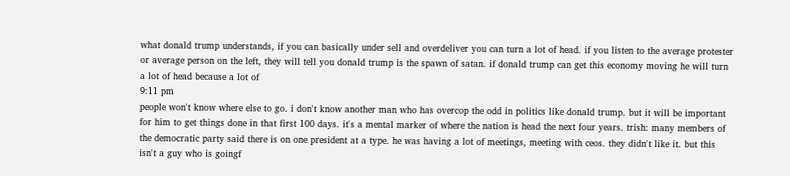what donald trump understands, if you can basically under sell and overdeliver you can turn a lot of head. if you listen to the average protester or average person on the left, they will tell you donald trump is the spawn of satan. if donald trump can get this economy moving he will turn a lot of head because a lot of
9:11 pm
people won't know where else to go. i don't know another man who has overcop the odd in politics like donald trump. but it will be important for him to get things done in that first 100 days. it's a mental marker of where the nation is head the next four years. trish: many members of the democratic party said there is on one president at a type. he was having a lot of meetings, meeting with ceos. they didn't like it. but this isn't a guy who is goingf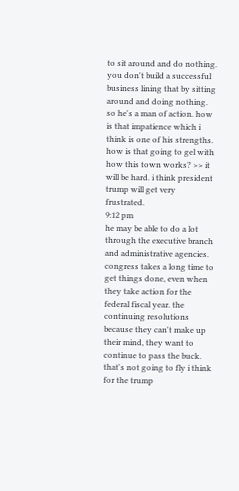to sit around and do nothing. you don't build a successful business lining that by sitting around and doing nothing. so he's a man of action. how is that impatience which i think is one of his strengths. how is that going to gel with how this town works? >> it will be hard. i think president trump will get very frustrated.
9:12 pm
he may be able to do a lot through the executive branch and administrative agencies. congress takes a long time to get things done, even when they take action for the federal fiscal year. the continuing resolutions because they can't make up their mind, they want to continue to pass the buck. that's not going to fly i think for the trump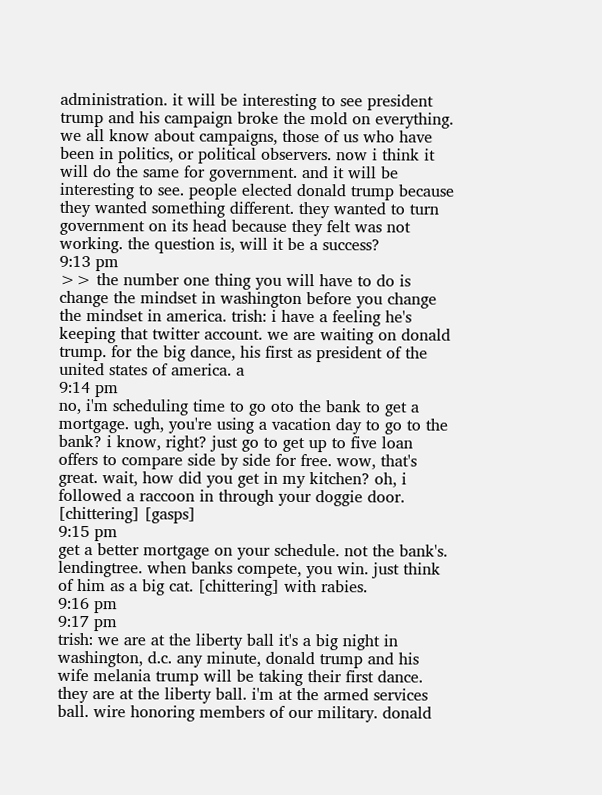administration. it will be interesting to see president trump and his campaign broke the mold on everything. we all know about campaigns, those of us who have been in politics, or political observers. now i think it will do the same for government. and it will be interesting to see. people elected donald trump because they wanted something different. they wanted to turn government on its head because they felt was not working. the question is, will it be a success?
9:13 pm
>> the number one thing you will have to do is change the mindset in washington before you change the mindset in america. trish: i have a feeling he's keeping that twitter account. we are waiting on donald trump. for the big dance, his first as president of the united states of america. a
9:14 pm
no, i'm scheduling time to go oto the bank to get a mortgage. ugh, you're using a vacation day to go to the bank? i know, right? just go to get up to five loan offers to compare side by side for free. wow, that's great. wait, how did you get in my kitchen? oh, i followed a raccoon in through your doggie door. [chittering] [gasps]
9:15 pm
get a better mortgage on your schedule. not the bank's. lendingtree. when banks compete, you win. just think of him as a big cat. [chittering] with rabies.
9:16 pm
9:17 pm
trish: we are at the liberty ball it's a big night in washington, d.c. any minute, donald trump and his wife melania trump will be taking their first dance. they are at the liberty ball. i'm at the armed services ball. wire honoring members of our military. donald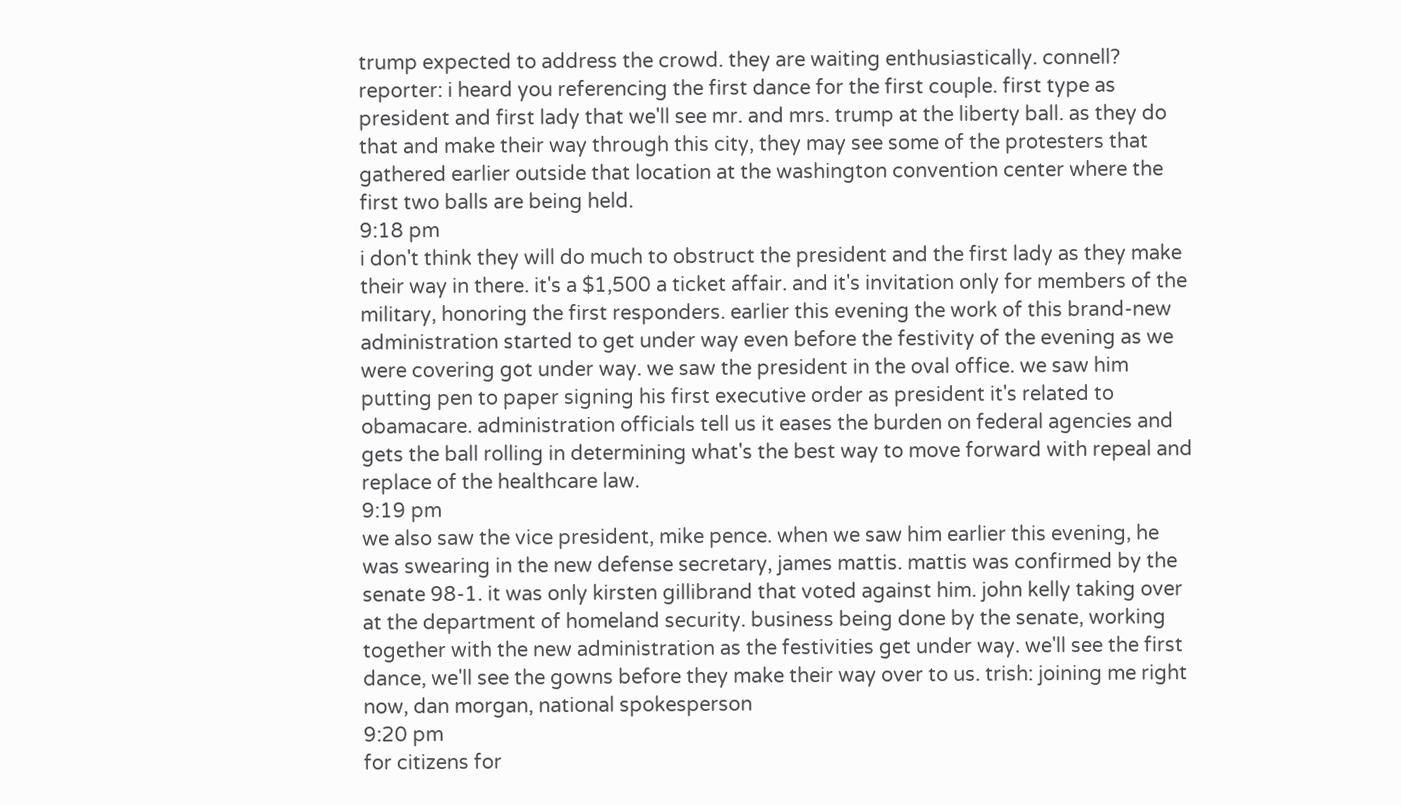trump expected to address the crowd. they are waiting enthusiastically. connell? reporter: i heard you referencing the first dance for the first couple. first type as president and first lady that we'll see mr. and mrs. trump at the liberty ball. as they do that and make their way through this city, they may see some of the protesters that gathered earlier outside that location at the washington convention center where the first two balls are being held.
9:18 pm
i don't think they will do much to obstruct the president and the first lady as they make their way in there. it's a $1,500 a ticket affair. and it's invitation only for members of the military, honoring the first responders. earlier this evening the work of this brand-new administration started to get under way even before the festivity of the evening as we were covering got under way. we saw the president in the oval office. we saw him putting pen to paper signing his first executive order as president it's related to obamacare. administration officials tell us it eases the burden on federal agencies and gets the ball rolling in determining what's the best way to move forward with repeal and replace of the healthcare law.
9:19 pm
we also saw the vice president, mike pence. when we saw him earlier this evening, he was swearing in the new defense secretary, james mattis. mattis was confirmed by the senate 98-1. it was only kirsten gillibrand that voted against him. john kelly taking over at the department of homeland security. business being done by the senate, working together with the new administration as the festivities get under way. we'll see the first dance, we'll see the gowns before they make their way over to us. trish: joining me right now, dan morgan, national spokesperson
9:20 pm
for citizens for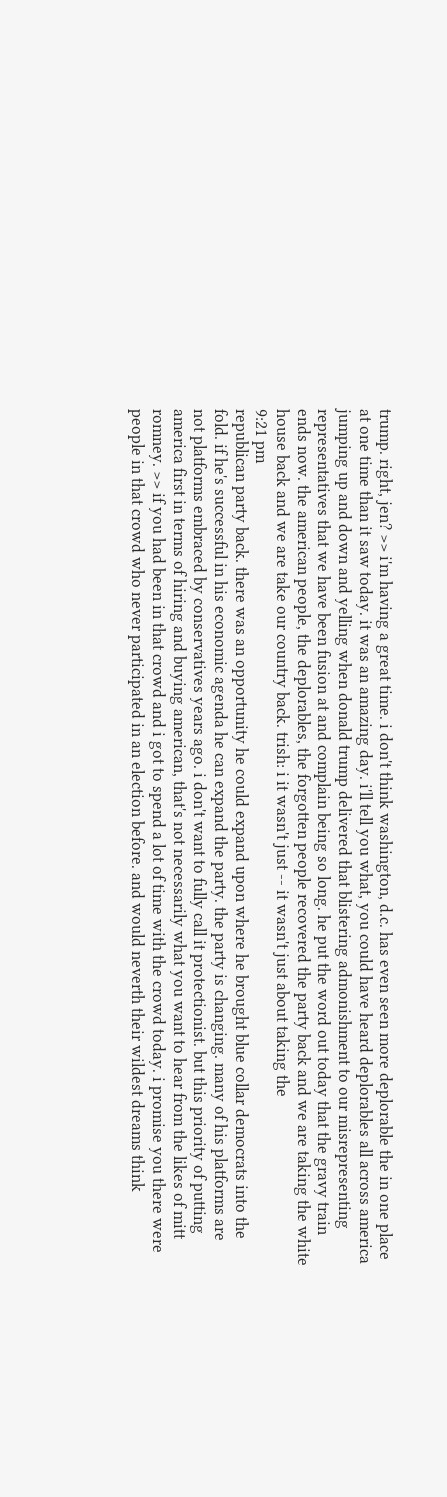trump. right, jen? >> i'm having a great time. i don't think washington, d.c. has even seen more deplorable the in one place at one time than it saw today. it was an amazing day. i'll tell you what, you could have heard deplorables all across america jumping up and down and yelling when donald trump delivered that blistering admonishment to our misrepresenting representatives that we have been fusion at and complain being so long. he put the word out today that the gravy train ends now. the american people, the deplorables, the forgotten people recovered the party back and we are taking the white house back and we are take our country back. trish: i it wasn't just -- it wasn't just about taking the
9:21 pm
republican party back. there was an opportunity he could expand upon where he brought blue collar democrats into the fold. if he's successful in his economic agenda he can expand the party. the party is changing. many of his platforms are not platforms embraced by conservatives years ago. i don't want to fully call it protectionist. but this priority of putting america first in terms of hiring and buying american, that's not necessarily what you want to hear from the likes of mitt romney. >> if you had been in that crowd and i got to spend a lot of time with the crowd today. i promise you there were people in that crowd who never participated in an election before. and would neverth their wildest dreams think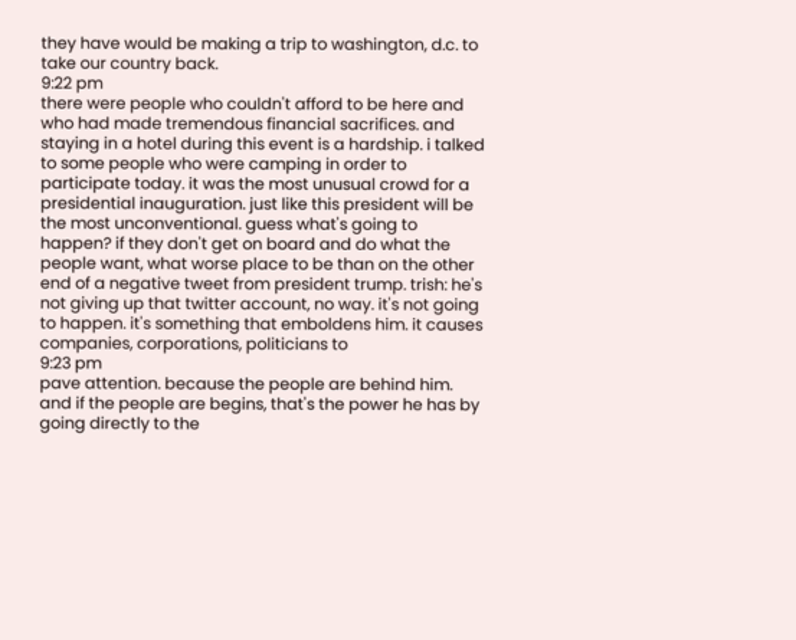they have would be making a trip to washington, d.c. to take our country back.
9:22 pm
there were people who couldn't afford to be here and who had made tremendous financial sacrifices. and staying in a hotel during this event is a hardship. i talked to some people who were camping in order to participate today. it was the most unusual crowd for a presidential inauguration. just like this president will be the most unconventional. guess what's going to happen? if they don't get on board and do what the people want, what worse place to be than on the other end of a negative tweet from president trump. trish: he's not giving up that twitter account, no way. it's not going to happen. it's something that emboldens him. it causes companies, corporations, politicians to
9:23 pm
pave attention. because the people are behind him. and if the people are begins, that's the power he has by going directly to the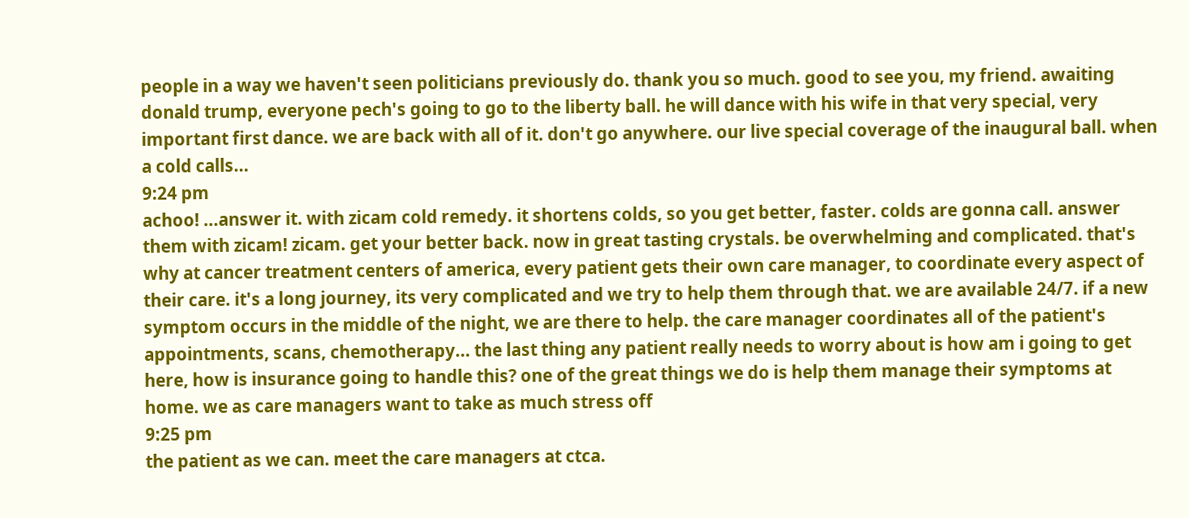people in a way we haven't seen politicians previously do. thank you so much. good to see you, my friend. awaiting donald trump, everyone pech's going to go to the liberty ball. he will dance with his wife in that very special, very important first dance. we are back with all of it. don't go anywhere. our live special coverage of the inaugural ball. when a cold calls...
9:24 pm
achoo! ...answer it. with zicam cold remedy. it shortens colds, so you get better, faster. colds are gonna call. answer them with zicam! zicam. get your better back. now in great tasting crystals. be overwhelming and complicated. that's why at cancer treatment centers of america, every patient gets their own care manager, to coordinate every aspect of their care. it's a long journey, its very complicated and we try to help them through that. we are available 24/7. if a new symptom occurs in the middle of the night, we are there to help. the care manager coordinates all of the patient's appointments, scans, chemotherapy... the last thing any patient really needs to worry about is how am i going to get here, how is insurance going to handle this? one of the great things we do is help them manage their symptoms at home. we as care managers want to take as much stress off
9:25 pm
the patient as we can. meet the care managers at ctca.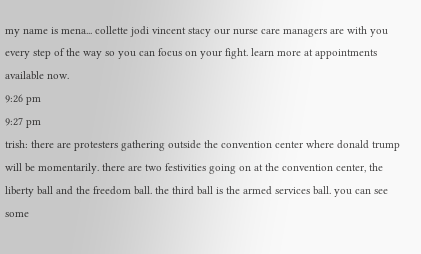my name is mena... collette jodi vincent stacy our nurse care managers are with you every step of the way so you can focus on your fight. learn more at appointments available now.
9:26 pm
9:27 pm
trish: there are protesters gathering outside the convention center where donald trump will be momentarily. there are two festivities going on at the convention center, the liberty ball and the freedom ball. the third ball is the armed services ball. you can see some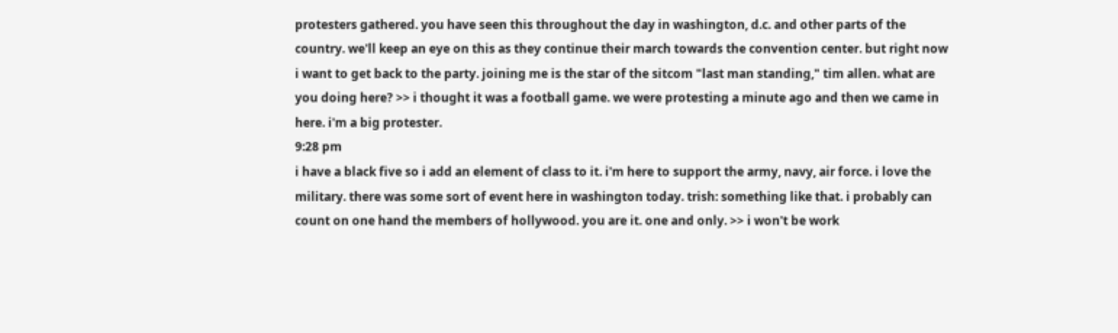protesters gathered. you have seen this throughout the day in washington, d.c. and other parts of the country. we'll keep an eye on this as they continue their march towards the convention center. but right now i want to get back to the party. joining me is the star of the sitcom "last man standing," tim allen. what are you doing here? >> i thought it was a football game. we were protesting a minute ago and then we came in here. i'm a big protester.
9:28 pm
i have a black five so i add an element of class to it. i'm here to support the army, navy, air force. i love the military. there was some sort of event here in washington today. trish: something like that. i probably can count on one hand the members of hollywood. you are it. one and only. >> i won't be work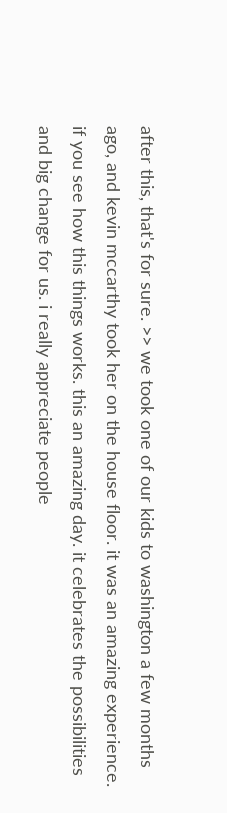after this, that's for sure. >> we took one of our kids to washington a few months ago, and kevin mccarthy took her on the house floor. it was an amazing experience. if you see how this things works. this an amazing day. it celebrates the possibilities and big change for us. i really appreciate people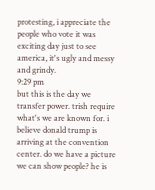protesting, i appreciate the people who vote it was exciting day just to see america, it's ugly and messy and grindy.
9:29 pm
but this is the day we transfer power. trish require what's we are known for. i believe donald trump is arriving at the convention center. do we have a picture we can show people? he is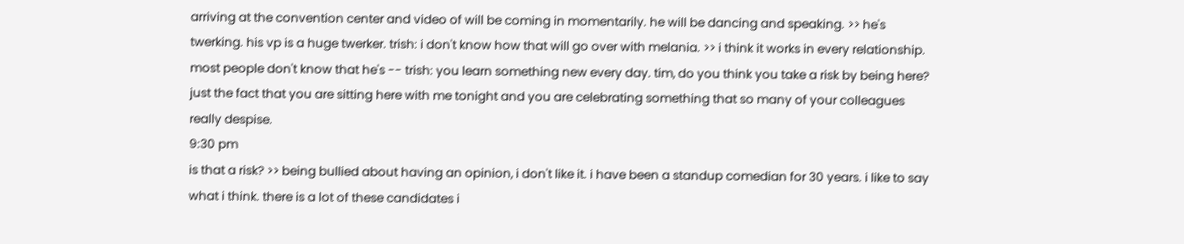arriving at the convention center and video of will be coming in momentarily. he will be dancing and speaking. >> he's twerking. his vp is a huge twerker. trish: i don't know how that will go over with melania. >> i think it works in every relationship. most people don't know that he's -- trish: you learn something new every day. tim, do you think you take a risk by being here? just the fact that you are sitting here with me tonight and you are celebrating something that so many of your colleagues really despise.
9:30 pm
is that a risk? >> being bullied about having an opinion, i don't like it. i have been a standup comedian for 30 years. i like to say what i think. there is a lot of these candidates i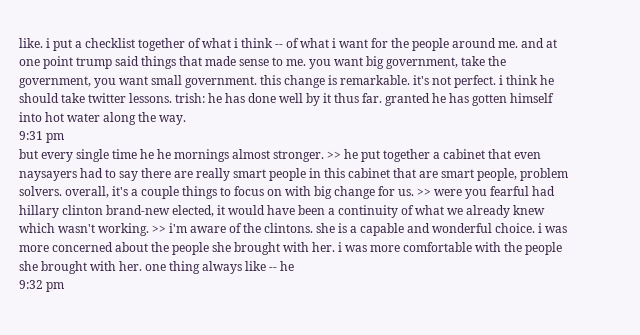like. i put a checklist together of what i think -- of what i want for the people around me. and at one point trump said things that made sense to me. you want big government, take the government, you want small government. this change is remarkable. it's not perfect. i think he should take twitter lessons. trish: he has done well by it thus far. granted he has gotten himself into hot water along the way.
9:31 pm
but every single time he he mornings almost stronger. >> he put together a cabinet that even naysayers had to say there are really smart people in this cabinet that are smart people, problem solvers. overall, it's a couple things to focus on with big change for us. >> were you fearful had hillary clinton brand-new elected, it would have been a continuity of what we already knew which wasn't working. >> i'm aware of the clintons. she is a capable and wonderful choice. i was more concerned about the people she brought with her. i was more comfortable with the people she brought with her. one thing always like -- he
9:32 pm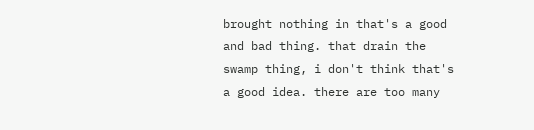brought nothing in that's a good and bad thing. that drain the swamp thing, i don't think that's a good idea. there are too many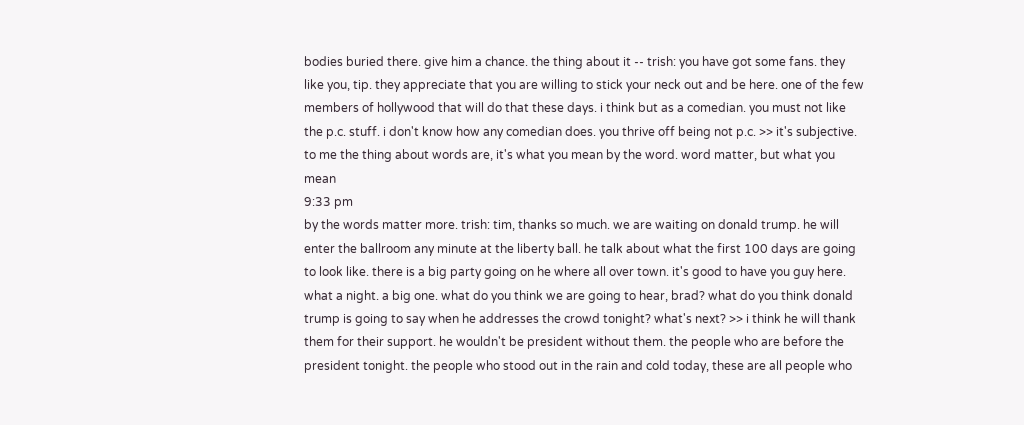bodies buried there. give him a chance. the thing about it -- trish: you have got some fans. they like you, tip. they appreciate that you are willing to stick your neck out and be here. one of the few members of hollywood that will do that these days. i think but as a comedian. you must not like the p.c. stuff. i don't know how any comedian does. you thrive off being not p.c. >> it's subjective. to me the thing about words are, it's what you mean by the word. word matter, but what you mean
9:33 pm
by the words matter more. trish: tim, thanks so much. we are waiting on donald trump. he will enter the ballroom any minute at the liberty ball. he talk about what the first 100 days are going to look like. there is a big party going on he where all over town. it's good to have you guy here. what a night. a big one. what do you think we are going to hear, brad? what do you think donald trump is going to say when he addresses the crowd tonight? what's next? >> i think he will thank them for their support. he wouldn't be president without them. the people who are before the president tonight. the people who stood out in the rain and cold today, these are all people who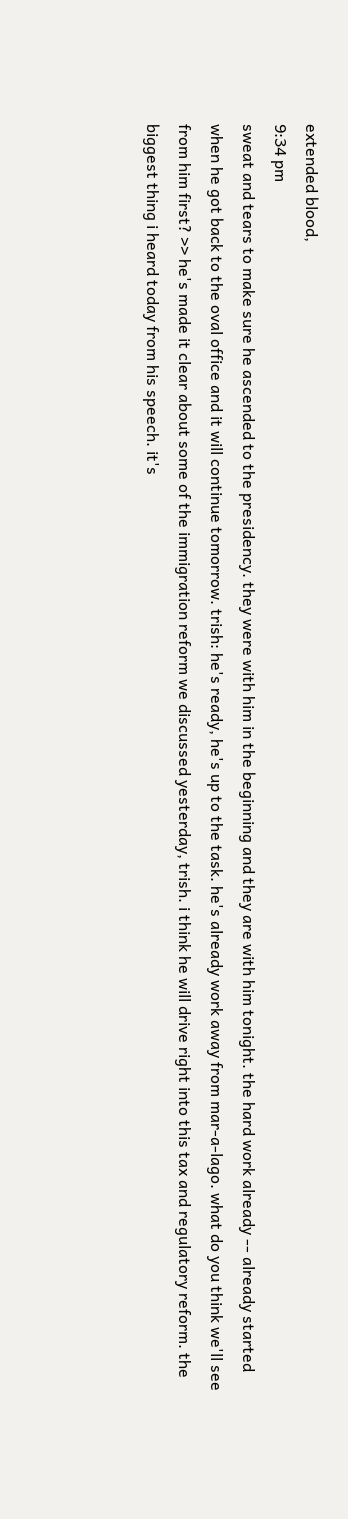extended blood,
9:34 pm
sweat and tears to make sure he ascended to the presidency. they were with him in the beginning and they are with him tonight. the hard work already -- already started when he got back to the oval office and it will continue tomorrow. trish: he's ready, he's up to the task. he's already work away from mar-a-lago. what do you think we'll see from him first? >> he's made it clear about some of the immigration reform we discussed yesterday, trish. i think he will drive right into this tax and regulatory reform. the biggest thing i heard today from his speech. it's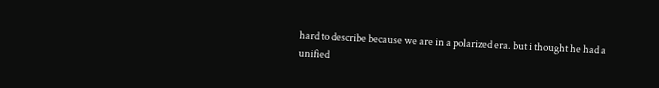hard to describe because we are in a polarized era. but i thought he had a unified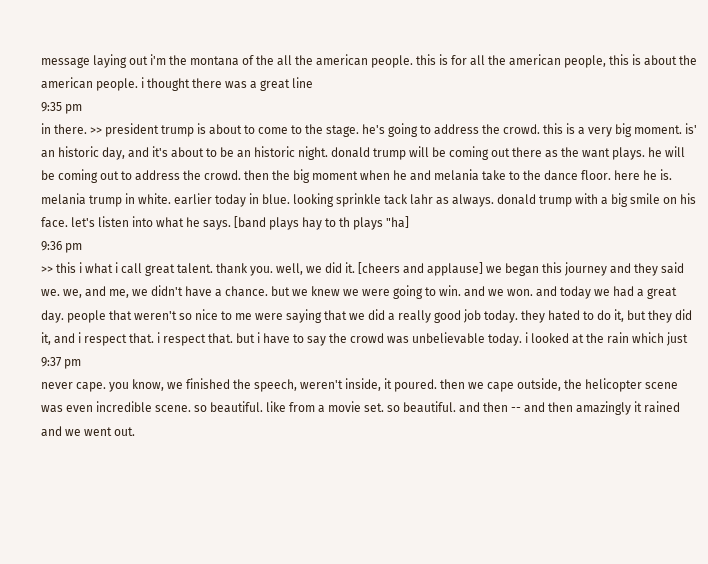message laying out i'm the montana of the all the american people. this is for all the american people, this is about the american people. i thought there was a great line
9:35 pm
in there. >> president trump is about to come to the stage. he's going to address the crowd. this is a very big moment. is' an historic day, and it's about to be an historic night. donald trump will be coming out there as the want plays. he will be coming out to address the crowd. then the big moment when he and melania take to the dance floor. here he is. melania trump in white. earlier today in blue. looking sprinkle tack lahr as always. donald trump with a big smile on his face. let's listen into what he says. [band plays hay to th plays "ha]
9:36 pm
>> this i what i call great talent. thank you. well, we did it. [cheers and applause] we began this journey and they said we. we, and me, we didn't have a chance. but we knew we were going to win. and we won. and today we had a great day. people that weren't so nice to me were saying that we did a really good job today. they hated to do it, but they did it, and i respect that. i respect that. but i have to say the crowd was unbelievable today. i looked at the rain which just
9:37 pm
never cape. you know, we finished the speech, weren't inside, it poured. then we cape outside, the helicopter scene was even incredible scene. so beautiful. like from a movie set. so beautiful. and then -- and then amazingly it rained and we went out.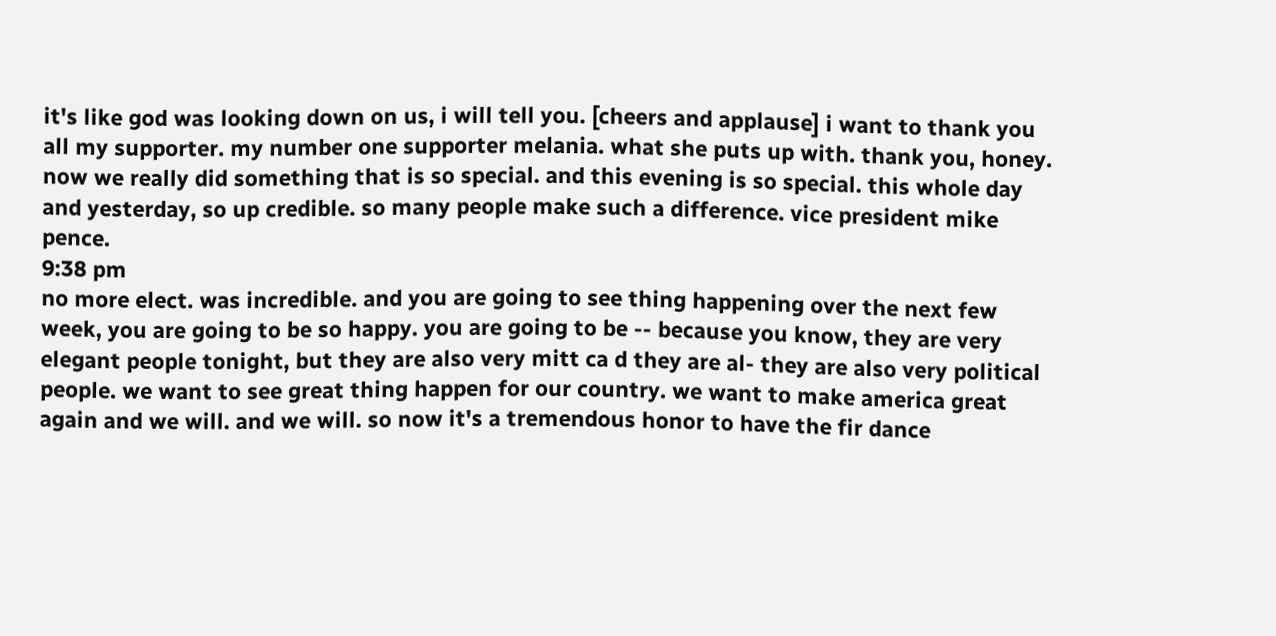it's like god was looking down on us, i will tell you. [cheers and applause] i want to thank you all my supporter. my number one supporter melania. what she puts up with. thank you, honey. now we really did something that is so special. and this evening is so special. this whole day and yesterday, so up credible. so many people make such a difference. vice president mike pence.
9:38 pm
no more elect. was incredible. and you are going to see thing happening over the next few week, you are going to be so happy. you are going to be -- because you know, they are very elegant people tonight, but they are also very mitt ca d they are al- they are also very political people. we want to see great thing happen for our country. we want to make america great again and we will. and we will. so now it's a tremendous honor to have the fir dance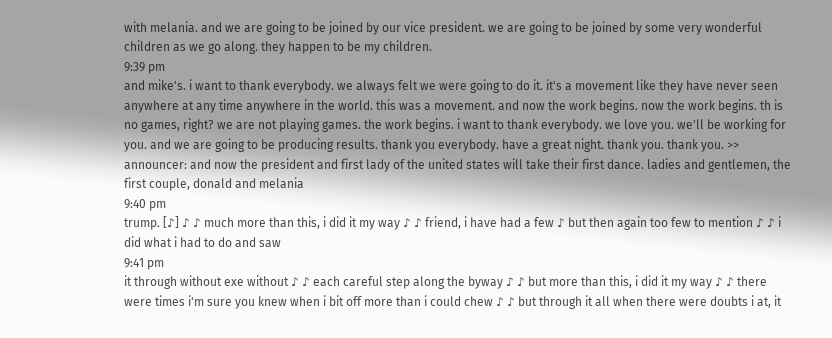with melania. and we are going to be joined by our vice president. we are going to be joined by some very wonderful children as we go along. they happen to be my children.
9:39 pm
and mike's. i want to thank everybody. we always felt we were going to do it. it's a movement like they have never seen anywhere at any time anywhere in the world. this was a movement. and now the work begins. now the work begins. th is no games, right? we are not playing games. the work begins. i want to thank everybody. we love you. we'll be working for you. and we are going to be producing results. thank you everybody. have a great night. thank you. thank you. >> announcer: and now the president and first lady of the united states will take their first dance. ladies and gentlemen, the first couple, donald and melania
9:40 pm
trump. [♪] ♪ ♪ much more than this, i did it my way ♪ ♪ friend, i have had a few ♪ but then again too few to mention ♪ ♪ i did what i had to do and saw
9:41 pm
it through without exe without ♪ ♪ each careful step along the byway ♪ ♪ but more than this, i did it my way ♪ ♪ there were times i'm sure you knew when i bit off more than i could chew ♪ ♪ but through it all when there were doubts i at, it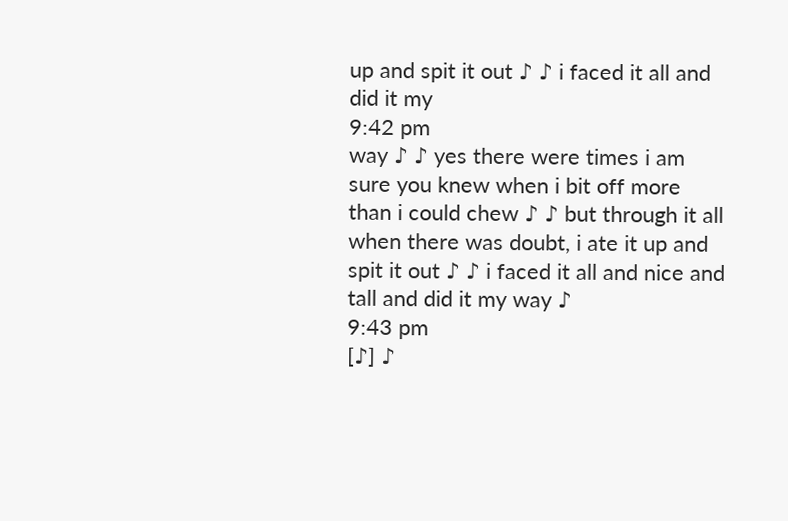up and spit it out ♪ ♪ i faced it all and did it my
9:42 pm
way ♪ ♪ yes there were times i am sure you knew when i bit off more than i could chew ♪ ♪ but through it all when there was doubt, i ate it up and spit it out ♪ ♪ i faced it all and nice and tall and did it my way ♪
9:43 pm
[♪] ♪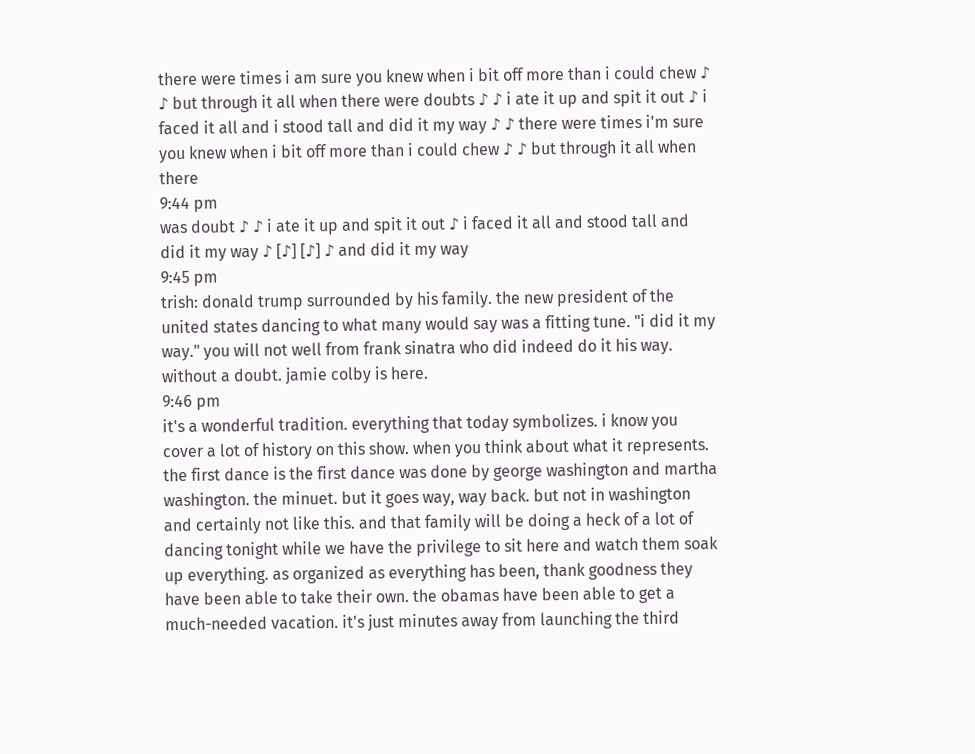there were times i am sure you knew when i bit off more than i could chew ♪ ♪ but through it all when there were doubts ♪ ♪ i ate it up and spit it out ♪ i faced it all and i stood tall and did it my way ♪ ♪ there were times i'm sure you knew when i bit off more than i could chew ♪ ♪ but through it all when there
9:44 pm
was doubt ♪ ♪ i ate it up and spit it out ♪ i faced it all and stood tall and did it my way ♪ [♪] [♪] ♪ and did it my way
9:45 pm
trish: donald trump surrounded by his family. the new president of the united states dancing to what many would say was a fitting tune. "i did it my way." you will not well from frank sinatra who did indeed do it his way. without a doubt. jamie colby is here.
9:46 pm
it's a wonderful tradition. everything that today symbolizes. i know you cover a lot of history on this show. when you think about what it represents. the first dance is the first dance was done by george washington and martha washington. the minuet. but it goes way, way back. but not in washington and certainly not like this. and that family will be doing a heck of a lot of dancing tonight while we have the privilege to sit here and watch them soak up everything. as organized as everything has been, thank goodness they have been able to take their own. the obamas have been able to get a much-needed vacation. it's just minutes away from launching the third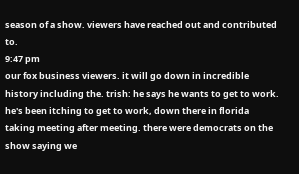season of a show. viewers have reached out and contributed to.
9:47 pm
our fox business viewers. it will go down in incredible history including the. trish: he says he wants to get to work. he's been itching to get to work, down there in florida taking meeting after meeting. there were democrats on the show saying we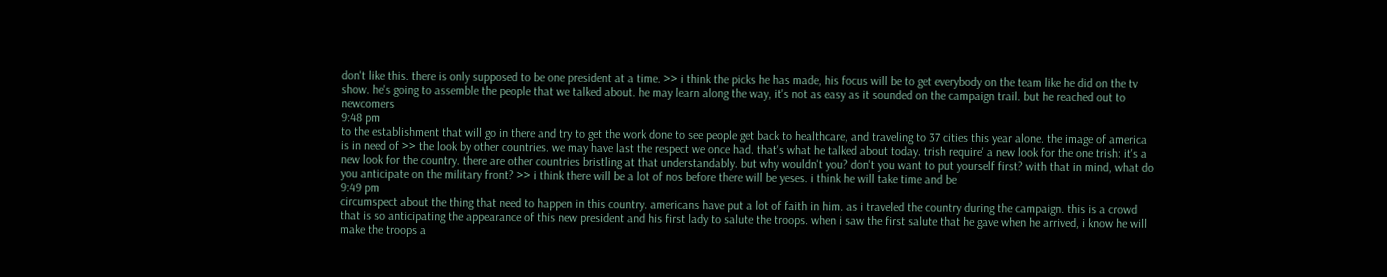don't like this. there is only supposed to be one president at a time. >> i think the picks he has made, his focus will be to get everybody on the team like he did on the tv show. he's going to assemble the people that we talked about. he may learn along the way, it's not as easy as it sounded on the campaign trail. but he reached out to newcomers
9:48 pm
to the establishment that will go in there and try to get the work done to see people get back to healthcare, and traveling to 37 cities this year alone. the image of america is in need of >> the look by other countries. we may have last the respect we once had. that's what he talked about today. trish require' a new look for the one trish: it's a new look for the country. there are other countries bristling at that understandably. but why wouldn't you? don't you want to put yourself first? with that in mind, what do you anticipate on the military front? >> i think there will be a lot of nos before there will be yeses. i think he will take time and be
9:49 pm
circumspect about the thing that need to happen in this country. americans have put a lot of faith in him. as i traveled the country during the campaign. this is a crowd that is so anticipating the appearance of this new president and his first lady to salute the troops. when i saw the first salute that he gave when he arrived, i know he will make the troops a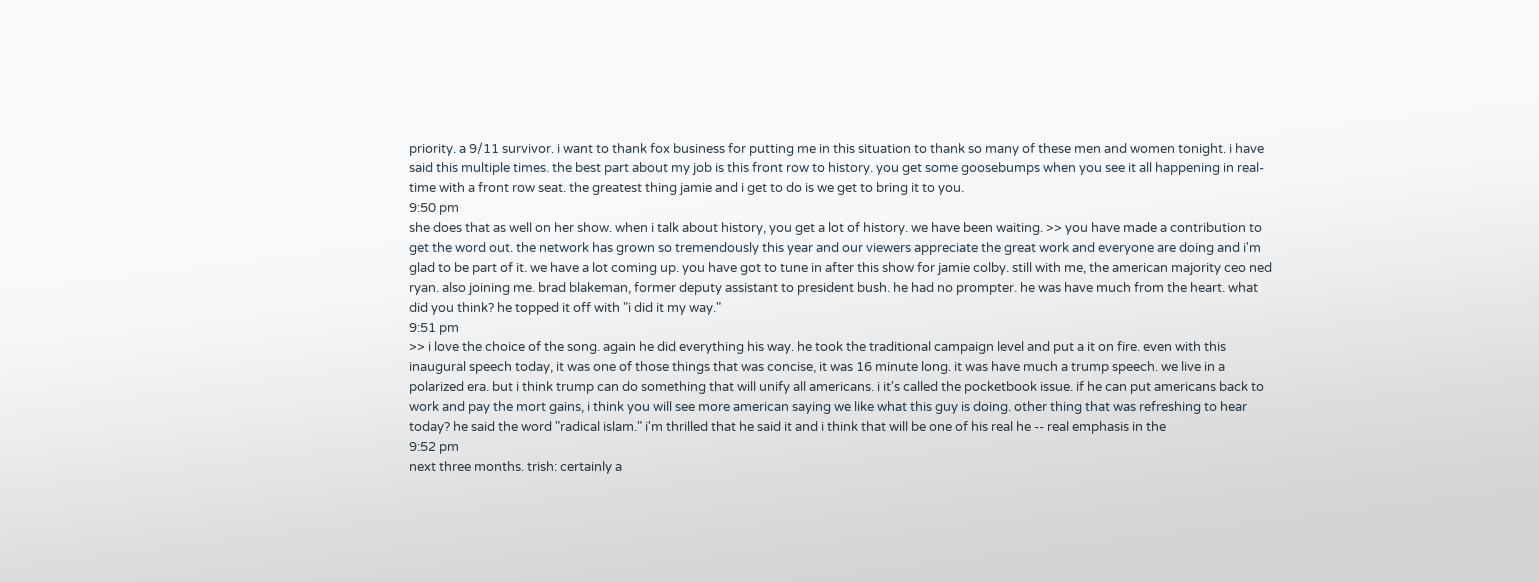priority. a 9/11 survivor. i want to thank fox business for putting me in this situation to thank so many of these men and women tonight. i have said this multiple times. the best part about my job is this front row to history. you get some goosebumps when you see it all happening in real-time with a front row seat. the greatest thing jamie and i get to do is we get to bring it to you.
9:50 pm
she does that as well on her show. when i talk about history, you get a lot of history. we have been waiting. >> you have made a contribution to get the word out. the network has grown so tremendously this year and our viewers appreciate the great work and everyone are doing and i'm glad to be part of it. we have a lot coming up. you have got to tune in after this show for jamie colby. still with me, the american majority ceo ned ryan. also joining me. brad blakeman, former deputy assistant to president bush. he had no prompter. he was have much from the heart. what did you think? he topped it off with "i did it my way."
9:51 pm
>> i love the choice of the song. again he did everything his way. he took the traditional campaign level and put a it on fire. even with this inaugural speech today, it was one of those things that was concise, it was 16 minute long. it was have much a trump speech. we live in a polarized era. but i think trump can do something that will unify all americans. i it's called the pocketbook issue. if he can put americans back to work and pay the mort gains, i think you will see more american saying we like what this guy is doing. other thing that was refreshing to hear today? he said the word "radical islam." i'm thrilled that he said it and i think that will be one of his real he -- real emphasis in the
9:52 pm
next three months. trish: certainly a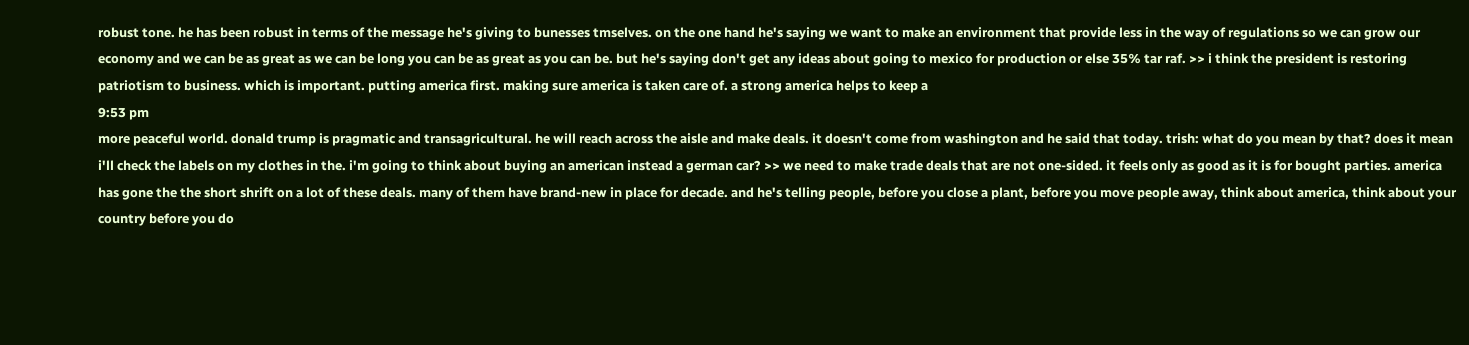robust tone. he has been robust in terms of the message he's giving to bunesses tmselves. on the one hand he's saying we want to make an environment that provide less in the way of regulations so we can grow our economy and we can be as great as we can be long you can be as great as you can be. but he's saying don't get any ideas about going to mexico for production or else 35% tar raf. >> i think the president is restoring patriotism to business. which is important. putting america first. making sure america is taken care of. a strong america helps to keep a
9:53 pm
more peaceful world. donald trump is pragmatic and transagricultural. he will reach across the aisle and make deals. it doesn't come from washington and he said that today. trish: what do you mean by that? does it mean i'll check the labels on my clothes in the. i'm going to think about buying an american instead a german car? >> we need to make trade deals that are not one-sided. it feels only as good as it is for bought parties. america has gone the the short shrift on a lot of these deals. many of them have brand-new in place for decade. and he's telling people, before you close a plant, before you move people away, think about america, think about your country before you do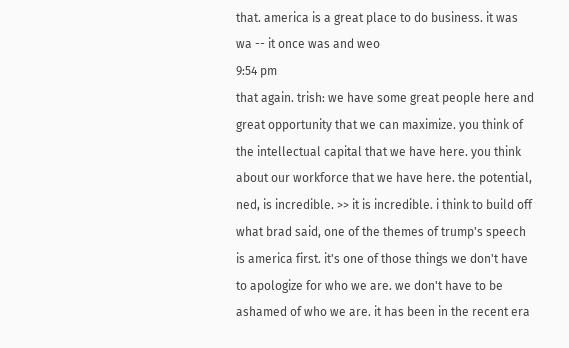that. america is a great place to do business. it was wa -- it once was and weo
9:54 pm
that again. trish: we have some great people here and great opportunity that we can maximize. you think of the intellectual capital that we have here. you think about our workforce that we have here. the potential, ned, is incredible. >> it is incredible. i think to build off what brad said, one of the themes of trump's speech is america first. it's one of those things we don't have to apologize for who we are. we don't have to be ashamed of who we are. it has been in the recent era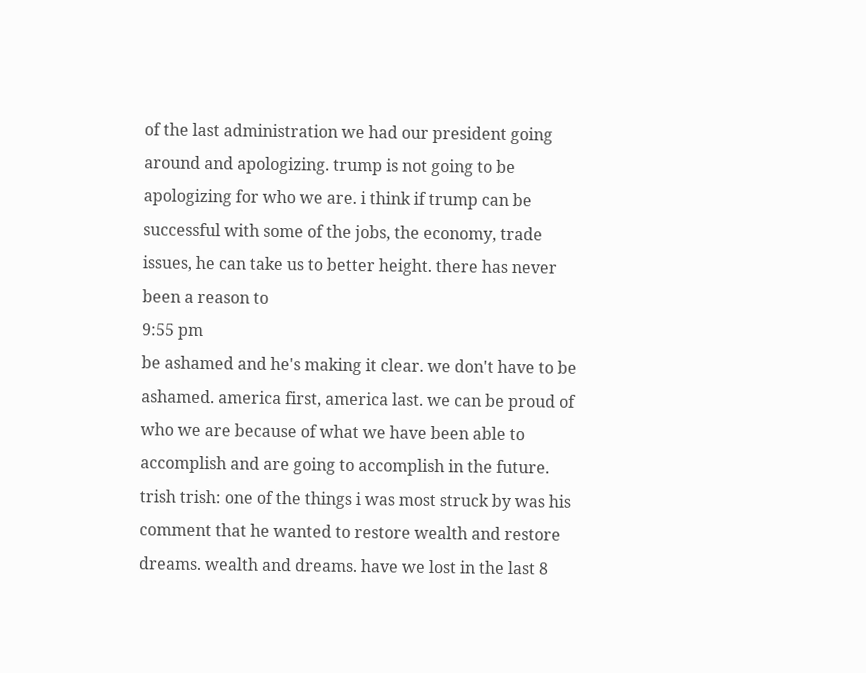of the last administration we had our president going around and apologizing. trump is not going to be apologizing for who we are. i think if trump can be successful with some of the jobs, the economy, trade issues, he can take us to better height. there has never been a reason to
9:55 pm
be ashamed and he's making it clear. we don't have to be ashamed. america first, america last. we can be proud of who we are because of what we have been able to accomplish and are going to accomplish in the future. trish trish: one of the things i was most struck by was his comment that he wanted to restore wealth and restore dreams. wealth and dreams. have we lost in the last 8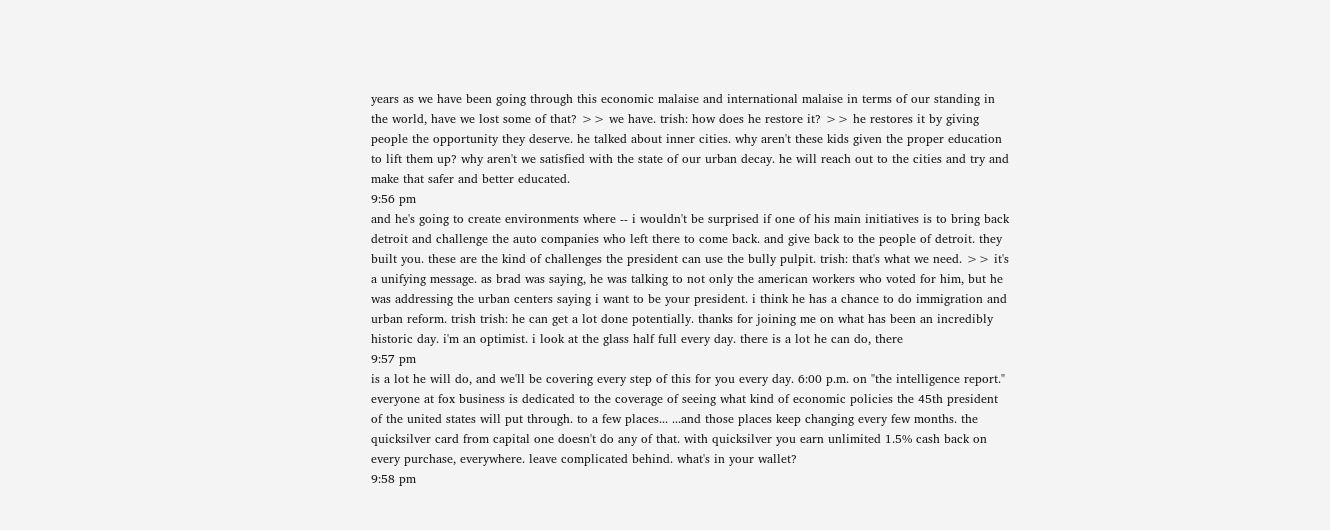years as we have been going through this economic malaise and international malaise in terms of our standing in the world, have we lost some of that? >> we have. trish: how does he restore it? >> he restores it by giving people the opportunity they deserve. he talked about inner cities. why aren't these kids given the proper education to lift them up? why aren't we satisfied with the state of our urban decay. he will reach out to the cities and try and make that safer and better educated.
9:56 pm
and he's going to create environments where -- i wouldn't be surprised if one of his main initiatives is to bring back detroit and challenge the auto companies who left there to come back. and give back to the people of detroit. they built you. these are the kind of challenges the president can use the bully pulpit. trish: that's what we need. >> it's a unifying message. as brad was saying, he was talking to not only the american workers who voted for him, but he was addressing the urban centers saying i want to be your president. i think he has a chance to do immigration and urban reform. trish trish: he can get a lot done potentially. thanks for joining me on what has been an incredibly historic day. i'm an optimist. i look at the glass half full every day. there is a lot he can do, there
9:57 pm
is a lot he will do, and we'll be covering every step of this for you every day. 6:00 p.m. on "the intelligence report." everyone at fox business is dedicated to the coverage of seeing what kind of economic policies the 45th president of the united states will put through. to a few places... ...and those places keep changing every few months. the quicksilver card from capital one doesn't do any of that. with quicksilver you earn unlimited 1.5% cash back on every purchase, everywhere. leave complicated behind. what's in your wallet?
9:58 pm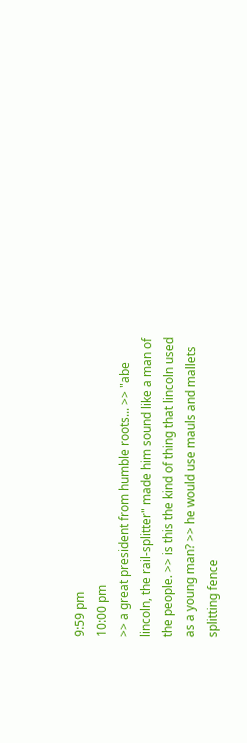9:59 pm
10:00 pm
>> a great president from humble roots... >> "abe lincoln, the rail-splitter" made him sound like a man of the people. >> is this the kind of thing that lincoln used as a young man? >> he would use mauls and mallets splitting fence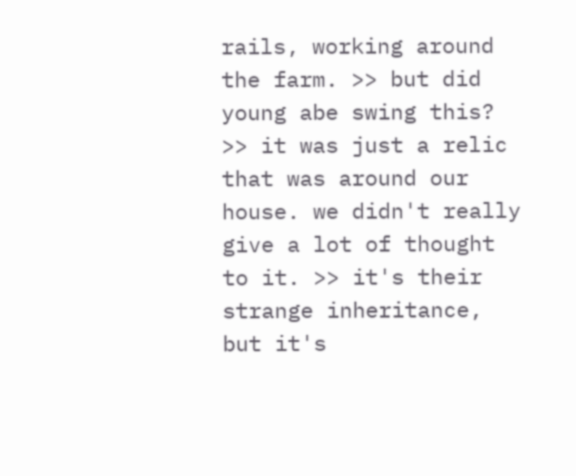rails, working around the farm. >> but did young abe swing this? >> it was just a relic that was around our house. we didn't really give a lot of thought to it. >> it's their strange inheritance, but it's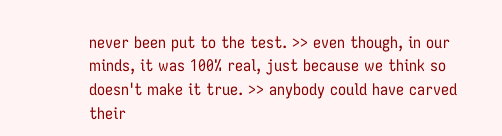never been put to the test. >> even though, in our minds, it was 100% real, just because we think so doesn't make it true. >> anybody could have carved their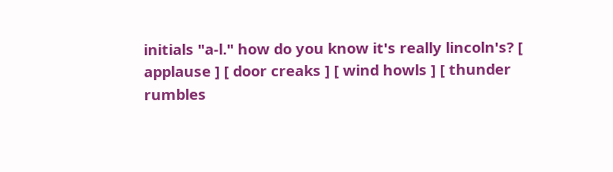initials "a-l." how do you know it's really lincoln's? [ applause ] [ door creaks ] [ wind howls ] [ thunder rumbles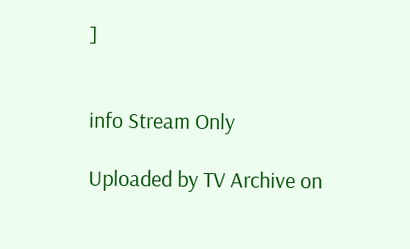]


info Stream Only

Uploaded by TV Archive on